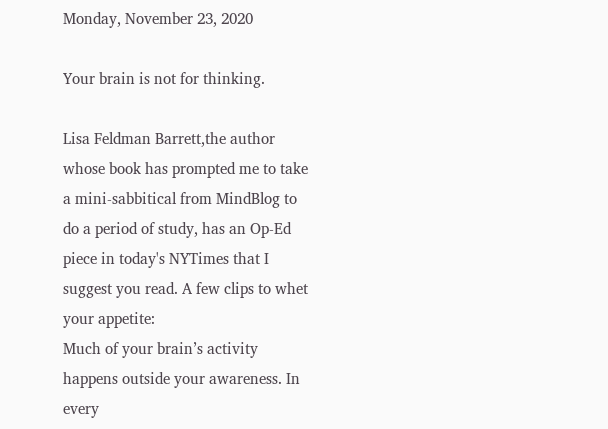Monday, November 23, 2020

Your brain is not for thinking.

Lisa Feldman Barrett,the author whose book has prompted me to take a mini-sabbitical from MindBlog to do a period of study, has an Op-Ed piece in today's NYTimes that I suggest you read. A few clips to whet your appetite:
Much of your brain’s activity happens outside your awareness. In every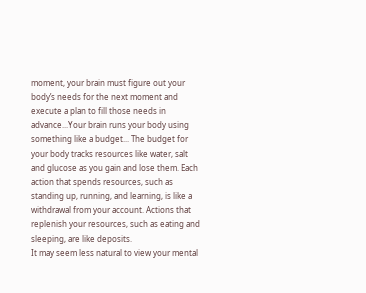moment, your brain must figure out your body’s needs for the next moment and execute a plan to fill those needs in advance...Your brain runs your body using something like a budget... The budget for your body tracks resources like water, salt and glucose as you gain and lose them. Each action that spends resources, such as standing up, running, and learning, is like a withdrawal from your account. Actions that replenish your resources, such as eating and sleeping, are like deposits.
It may seem less natural to view your mental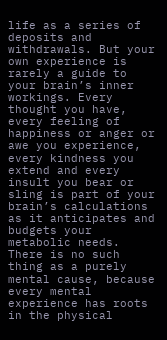life as a series of deposits and withdrawals. But your own experience is rarely a guide to your brain’s inner workings. Every thought you have, every feeling of happiness or anger or awe you experience, every kindness you extend and every insult you bear or sling is part of your brain’s calculations as it anticipates and budgets your metabolic needs.
There is no such thing as a purely mental cause, because every mental experience has roots in the physical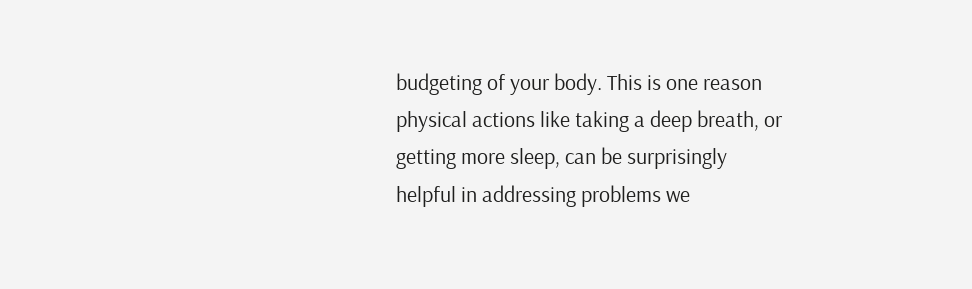budgeting of your body. This is one reason physical actions like taking a deep breath, or getting more sleep, can be surprisingly helpful in addressing problems we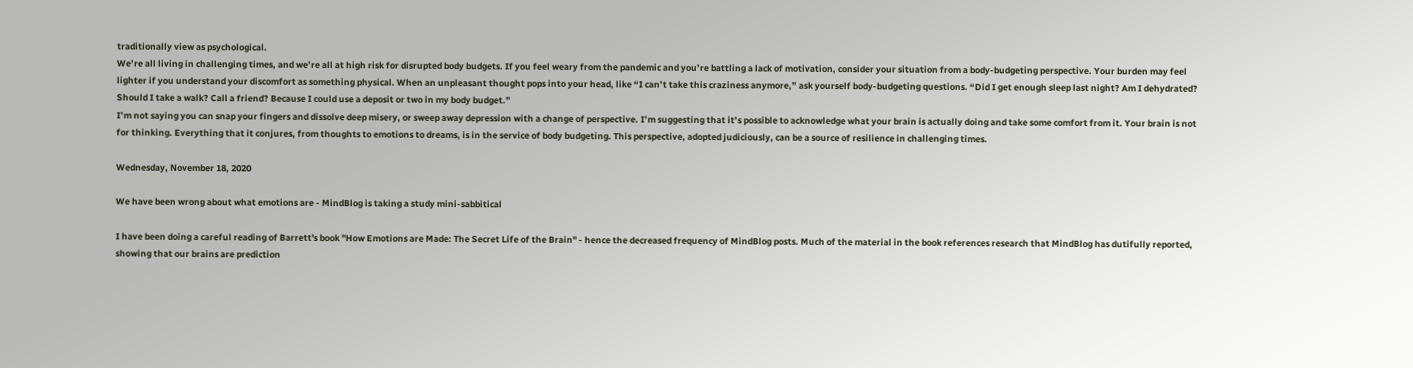traditionally view as psychological.
We’re all living in challenging times, and we’re all at high risk for disrupted body budgets. If you feel weary from the pandemic and you’re battling a lack of motivation, consider your situation from a body-budgeting perspective. Your burden may feel lighter if you understand your discomfort as something physical. When an unpleasant thought pops into your head, like “I can’t take this craziness anymore,” ask yourself body-budgeting questions. “Did I get enough sleep last night? Am I dehydrated? Should I take a walk? Call a friend? Because I could use a deposit or two in my body budget.”
I’m not saying you can snap your fingers and dissolve deep misery, or sweep away depression with a change of perspective. I’m suggesting that it’s possible to acknowledge what your brain is actually doing and take some comfort from it. Your brain is not for thinking. Everything that it conjures, from thoughts to emotions to dreams, is in the service of body budgeting. This perspective, adopted judiciously, can be a source of resilience in challenging times.

Wednesday, November 18, 2020

We have been wrong about what emotions are - MindBlog is taking a study mini-sabbitical

I have been doing a careful reading of Barrett's book "How Emotions are Made: The Secret Life of the Brain" - hence the decreased frequency of MindBlog posts. Much of the material in the book references research that MindBlog has dutifully reported, showing that our brains are prediction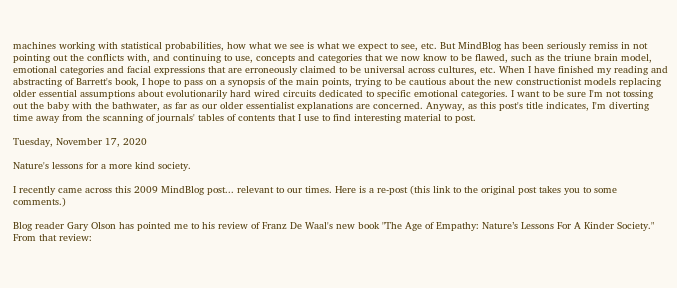machines working with statistical probabilities, how what we see is what we expect to see, etc. But MindBlog has been seriously remiss in not pointing out the conflicts with, and continuing to use, concepts and categories that we now know to be flawed, such as the triune brain model, emotional categories and facial expressions that are erroneously claimed to be universal across cultures, etc. When I have finished my reading and abstracting of Barrett's book, I hope to pass on a synopsis of the main points, trying to be cautious about the new constructionist models replacing older essential assumptions about evolutionarily hard wired circuits dedicated to specific emotional categories. I want to be sure I'm not tossing out the baby with the bathwater, as far as our older essentialist explanations are concerned. Anyway, as this post's title indicates, I'm diverting time away from the scanning of journals' tables of contents that I use to find interesting material to post.

Tuesday, November 17, 2020

Nature's lessons for a more kind society.

I recently came across this 2009 MindBlog post... relevant to our times. Here is a re-post (this link to the original post takes you to some comments.)

Blog reader Gary Olson has pointed me to his review of Franz De Waal's new book "The Age of Empathy: Nature’s Lessons For A Kinder Society." From that review: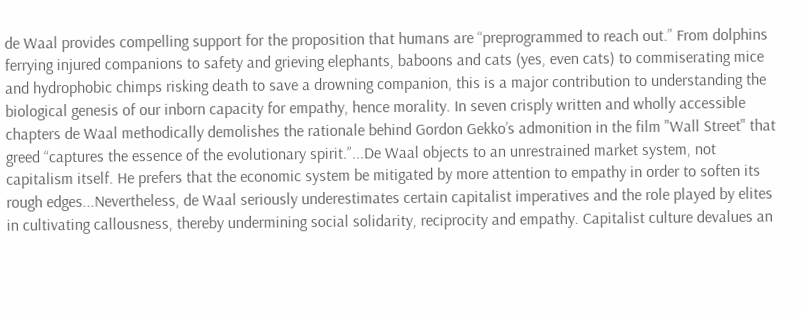de Waal provides compelling support for the proposition that humans are “preprogrammed to reach out.” From dolphins ferrying injured companions to safety and grieving elephants, baboons and cats (yes, even cats) to commiserating mice and hydrophobic chimps risking death to save a drowning companion, this is a major contribution to understanding the biological genesis of our inborn capacity for empathy, hence morality. In seven crisply written and wholly accessible chapters de Waal methodically demolishes the rationale behind Gordon Gekko’s admonition in the film "Wall Street" that greed “captures the essence of the evolutionary spirit.”...De Waal objects to an unrestrained market system, not capitalism itself. He prefers that the economic system be mitigated by more attention to empathy in order to soften its rough edges...Nevertheless, de Waal seriously underestimates certain capitalist imperatives and the role played by elites in cultivating callousness, thereby undermining social solidarity, reciprocity and empathy. Capitalist culture devalues an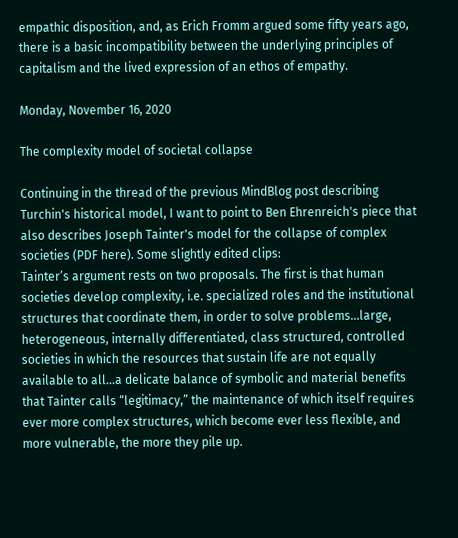empathic disposition, and, as Erich Fromm argued some fifty years ago, there is a basic incompatibility between the underlying principles of capitalism and the lived expression of an ethos of empathy.

Monday, November 16, 2020

The complexity model of societal collapse

Continuing in the thread of the previous MindBlog post describing Turchin's historical model, I want to point to Ben Ehrenreich's piece that also describes Joseph Tainter's model for the collapse of complex societies (PDF here). Some slightly edited clips:
Tainter’s argument rests on two proposals. The first is that human societies develop complexity, i.e. specialized roles and the institutional structures that coordinate them, in order to solve problems...large, heterogeneous, internally differentiated, class structured, controlled societies in which the resources that sustain life are not equally available to all...a delicate balance of symbolic and material benefits that Tainter calls “legitimacy,” the maintenance of which itself requires ever more complex structures, which become ever less flexible, and more vulnerable, the more they pile up.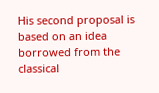His second proposal is based on an idea borrowed from the classical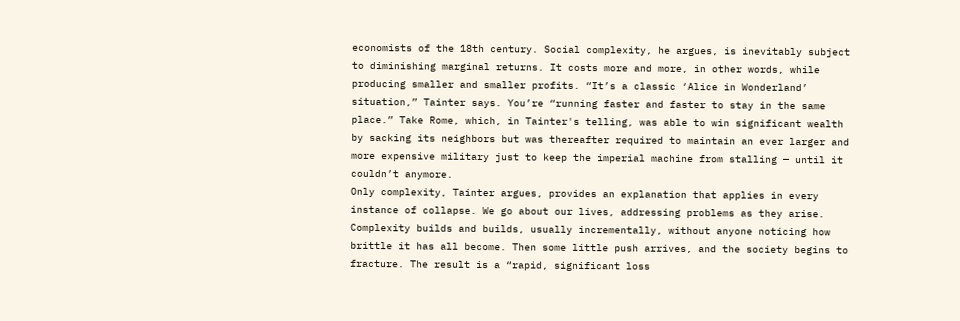economists of the 18th century. Social complexity, he argues, is inevitably subject to diminishing marginal returns. It costs more and more, in other words, while producing smaller and smaller profits. “It’s a classic ‘Alice in Wonderland’ situation,” Tainter says. You’re “running faster and faster to stay in the same place.” Take Rome, which, in Tainter's telling, was able to win significant wealth by sacking its neighbors but was thereafter required to maintain an ever larger and more expensive military just to keep the imperial machine from stalling — until it couldn’t anymore.
Only complexity, Tainter argues, provides an explanation that applies in every instance of collapse. We go about our lives, addressing problems as they arise. Complexity builds and builds, usually incrementally, without anyone noticing how brittle it has all become. Then some little push arrives, and the society begins to fracture. The result is a “rapid, significant loss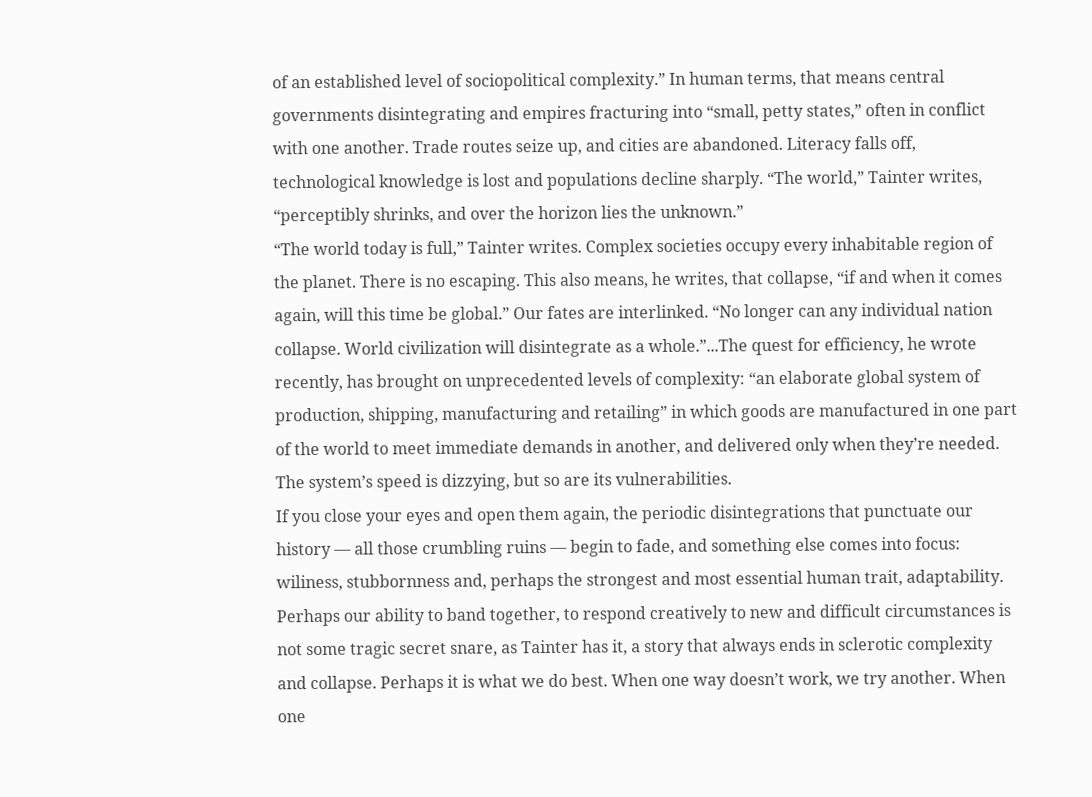of an established level of sociopolitical complexity.” In human terms, that means central governments disintegrating and empires fracturing into “small, petty states,” often in conflict with one another. Trade routes seize up, and cities are abandoned. Literacy falls off, technological knowledge is lost and populations decline sharply. “The world,” Tainter writes, “perceptibly shrinks, and over the horizon lies the unknown.”
“The world today is full,” Tainter writes. Complex societies occupy every inhabitable region of the planet. There is no escaping. This also means, he writes, that collapse, “if and when it comes again, will this time be global.” Our fates are interlinked. “No longer can any individual nation collapse. World civilization will disintegrate as a whole.”...The quest for efficiency, he wrote recently, has brought on unprecedented levels of complexity: “an elaborate global system of production, shipping, manufacturing and retailing” in which goods are manufactured in one part of the world to meet immediate demands in another, and delivered only when they’re needed. The system’s speed is dizzying, but so are its vulnerabilities.
If you close your eyes and open them again, the periodic disintegrations that punctuate our history — all those crumbling ruins — begin to fade, and something else comes into focus: wiliness, stubbornness and, perhaps the strongest and most essential human trait, adaptability. Perhaps our ability to band together, to respond creatively to new and difficult circumstances is not some tragic secret snare, as Tainter has it, a story that always ends in sclerotic complexity and collapse. Perhaps it is what we do best. When one way doesn’t work, we try another. When one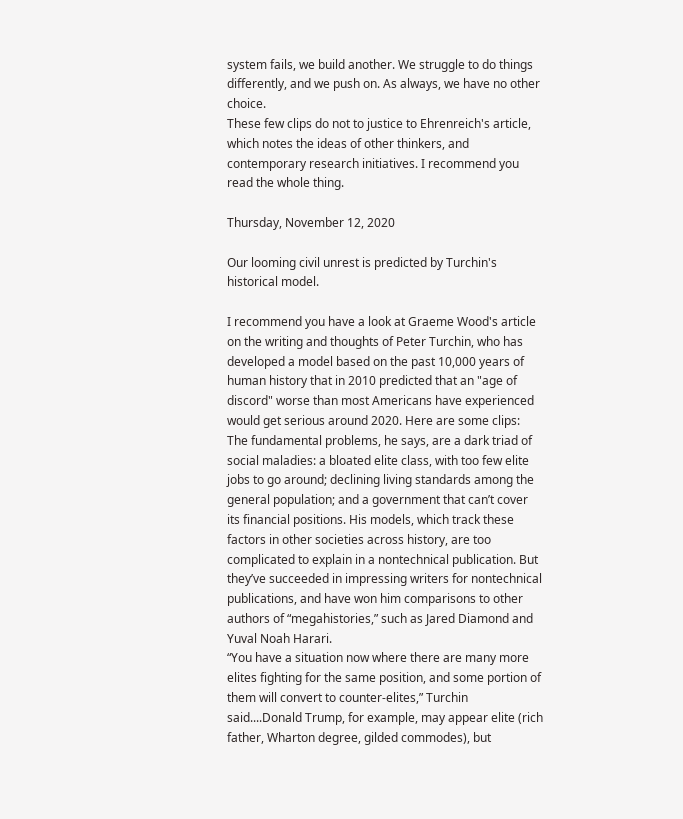system fails, we build another. We struggle to do things differently, and we push on. As always, we have no other choice.
These few clips do not to justice to Ehrenreich's article, which notes the ideas of other thinkers, and contemporary research initiatives. I recommend you read the whole thing.

Thursday, November 12, 2020

Our looming civil unrest is predicted by Turchin's historical model.

I recommend you have a look at Graeme Wood's article on the writing and thoughts of Peter Turchin, who has developed a model based on the past 10,000 years of human history that in 2010 predicted that an "age of discord" worse than most Americans have experienced would get serious around 2020. Here are some clips:
The fundamental problems, he says, are a dark triad of social maladies: a bloated elite class, with too few elite jobs to go around; declining living standards among the general population; and a government that can’t cover its financial positions. His models, which track these factors in other societies across history, are too complicated to explain in a nontechnical publication. But they’ve succeeded in impressing writers for nontechnical publications, and have won him comparisons to other authors of “megahistories,” such as Jared Diamond and Yuval Noah Harari.
“You have a situation now where there are many more elites fighting for the same position, and some portion of them will convert to counter-elites,” Turchin said....Donald Trump, for example, may appear elite (rich father, Wharton degree, gilded commodes), but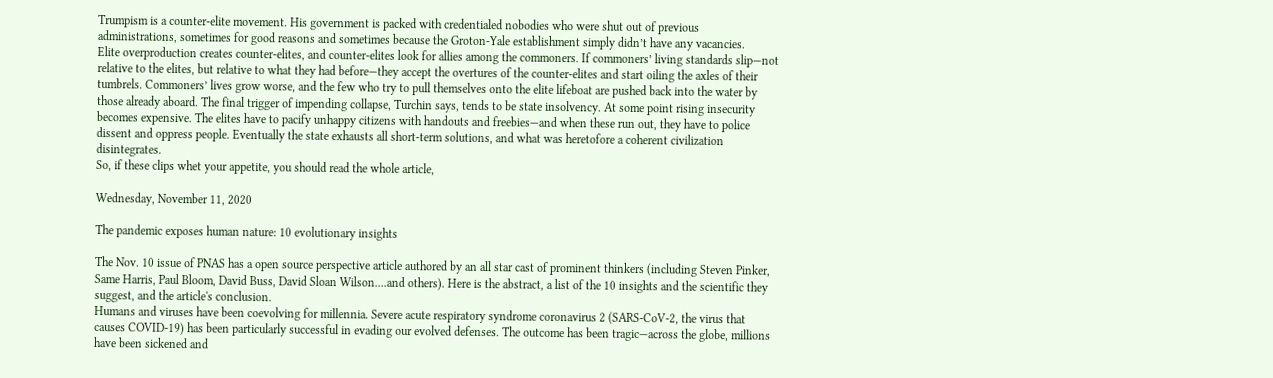Trumpism is a counter-elite movement. His government is packed with credentialed nobodies who were shut out of previous administrations, sometimes for good reasons and sometimes because the Groton-Yale establishment simply didn’t have any vacancies.
Elite overproduction creates counter-elites, and counter-elites look for allies among the commoners. If commoners’ living standards slip—not relative to the elites, but relative to what they had before—they accept the overtures of the counter-elites and start oiling the axles of their tumbrels. Commoners’ lives grow worse, and the few who try to pull themselves onto the elite lifeboat are pushed back into the water by those already aboard. The final trigger of impending collapse, Turchin says, tends to be state insolvency. At some point rising insecurity becomes expensive. The elites have to pacify unhappy citizens with handouts and freebies—and when these run out, they have to police dissent and oppress people. Eventually the state exhausts all short-term solutions, and what was heretofore a coherent civilization disintegrates.
So, if these clips whet your appetite, you should read the whole article,

Wednesday, November 11, 2020

The pandemic exposes human nature: 10 evolutionary insights

The Nov. 10 issue of PNAS has a open source perspective article authored by an all star cast of prominent thinkers (including Steven Pinker, Same Harris, Paul Bloom, David Buss, David Sloan Wilson....and others). Here is the abstract, a list of the 10 insights and the scientific they suggest, and the article's conclusion.
Humans and viruses have been coevolving for millennia. Severe acute respiratory syndrome coronavirus 2 (SARS-CoV-2, the virus that causes COVID-19) has been particularly successful in evading our evolved defenses. The outcome has been tragic—across the globe, millions have been sickened and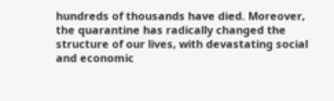hundreds of thousands have died. Moreover, the quarantine has radically changed the structure of our lives, with devastating social and economic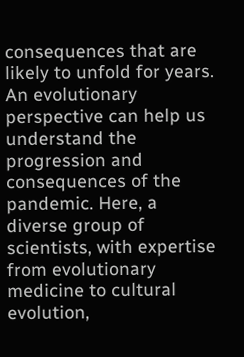consequences that are likely to unfold for years. An evolutionary perspective can help us understand the progression and consequences of the pandemic. Here, a diverse group of scientists, with expertise from evolutionary medicine to cultural evolution,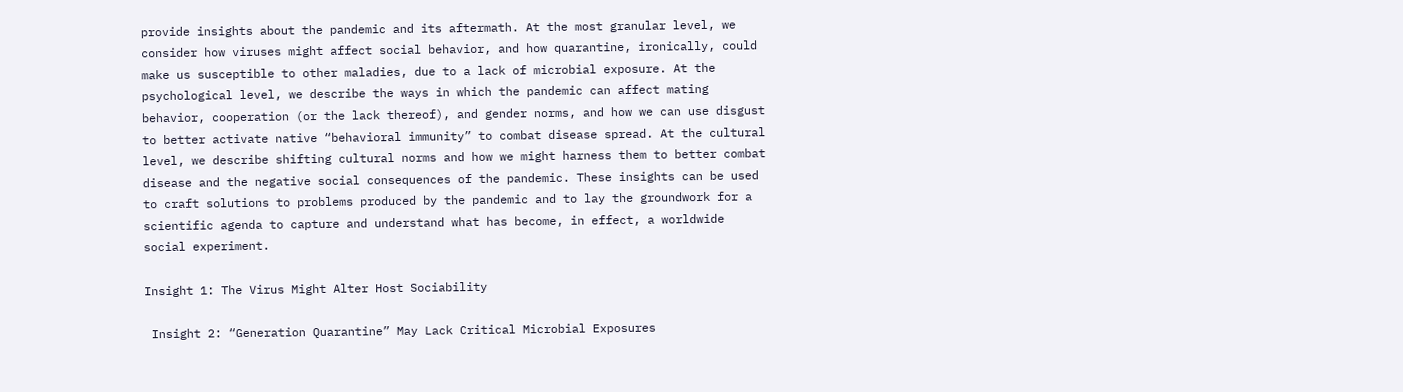provide insights about the pandemic and its aftermath. At the most granular level, we consider how viruses might affect social behavior, and how quarantine, ironically, could make us susceptible to other maladies, due to a lack of microbial exposure. At the psychological level, we describe the ways in which the pandemic can affect mating behavior, cooperation (or the lack thereof), and gender norms, and how we can use disgust to better activate native “behavioral immunity” to combat disease spread. At the cultural level, we describe shifting cultural norms and how we might harness them to better combat disease and the negative social consequences of the pandemic. These insights can be used to craft solutions to problems produced by the pandemic and to lay the groundwork for a scientific agenda to capture and understand what has become, in effect, a worldwide social experiment.

Insight 1: The Virus Might Alter Host Sociability

 Insight 2: “Generation Quarantine” May Lack Critical Microbial Exposures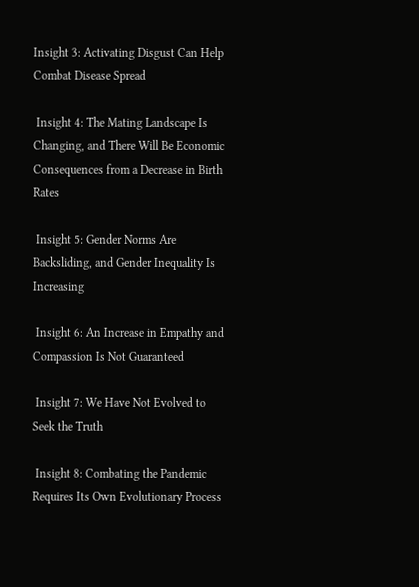Insight 3: Activating Disgust Can Help Combat Disease Spread

 Insight 4: The Mating Landscape Is Changing, and There Will Be Economic Consequences from a Decrease in Birth Rates

 Insight 5: Gender Norms Are Backsliding, and Gender Inequality Is Increasing

 Insight 6: An Increase in Empathy and Compassion Is Not Guaranteed

 Insight 7: We Have Not Evolved to Seek the Truth

 Insight 8: Combating the Pandemic Requires Its Own Evolutionary Process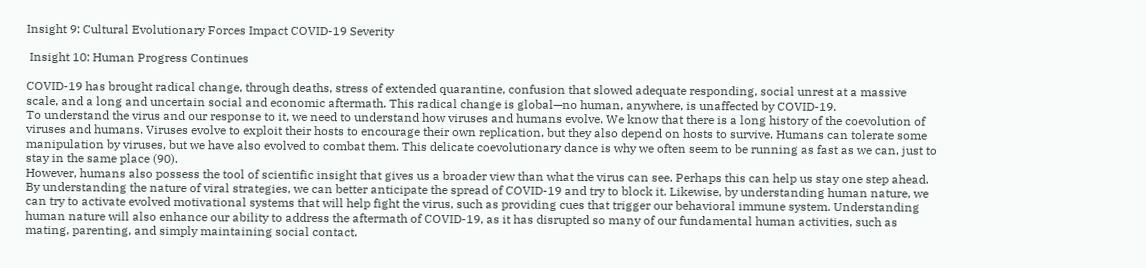Insight 9: Cultural Evolutionary Forces Impact COVID-19 Severity

 Insight 10: Human Progress Continues

COVID-19 has brought radical change, through deaths, stress of extended quarantine, confusion that slowed adequate responding, social unrest at a massive scale, and a long and uncertain social and economic aftermath. This radical change is global—no human, anywhere, is unaffected by COVID-19.
To understand the virus and our response to it, we need to understand how viruses and humans evolve. We know that there is a long history of the coevolution of viruses and humans. Viruses evolve to exploit their hosts to encourage their own replication, but they also depend on hosts to survive. Humans can tolerate some manipulation by viruses, but we have also evolved to combat them. This delicate coevolutionary dance is why we often seem to be running as fast as we can, just to stay in the same place (90).
However, humans also possess the tool of scientific insight that gives us a broader view than what the virus can see. Perhaps this can help us stay one step ahead. By understanding the nature of viral strategies, we can better anticipate the spread of COVID-19 and try to block it. Likewise, by understanding human nature, we can try to activate evolved motivational systems that will help fight the virus, such as providing cues that trigger our behavioral immune system. Understanding human nature will also enhance our ability to address the aftermath of COVID-19, as it has disrupted so many of our fundamental human activities, such as mating, parenting, and simply maintaining social contact.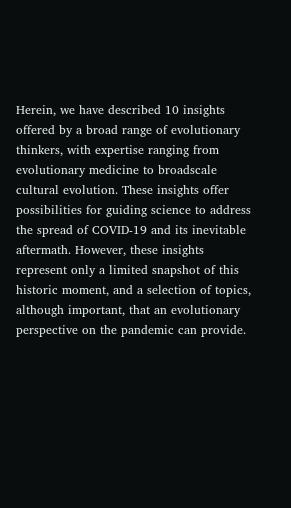Herein, we have described 10 insights offered by a broad range of evolutionary thinkers, with expertise ranging from evolutionary medicine to broadscale cultural evolution. These insights offer possibilities for guiding science to address the spread of COVID-19 and its inevitable aftermath. However, these insights represent only a limited snapshot of this historic moment, and a selection of topics, although important, that an evolutionary perspective on the pandemic can provide.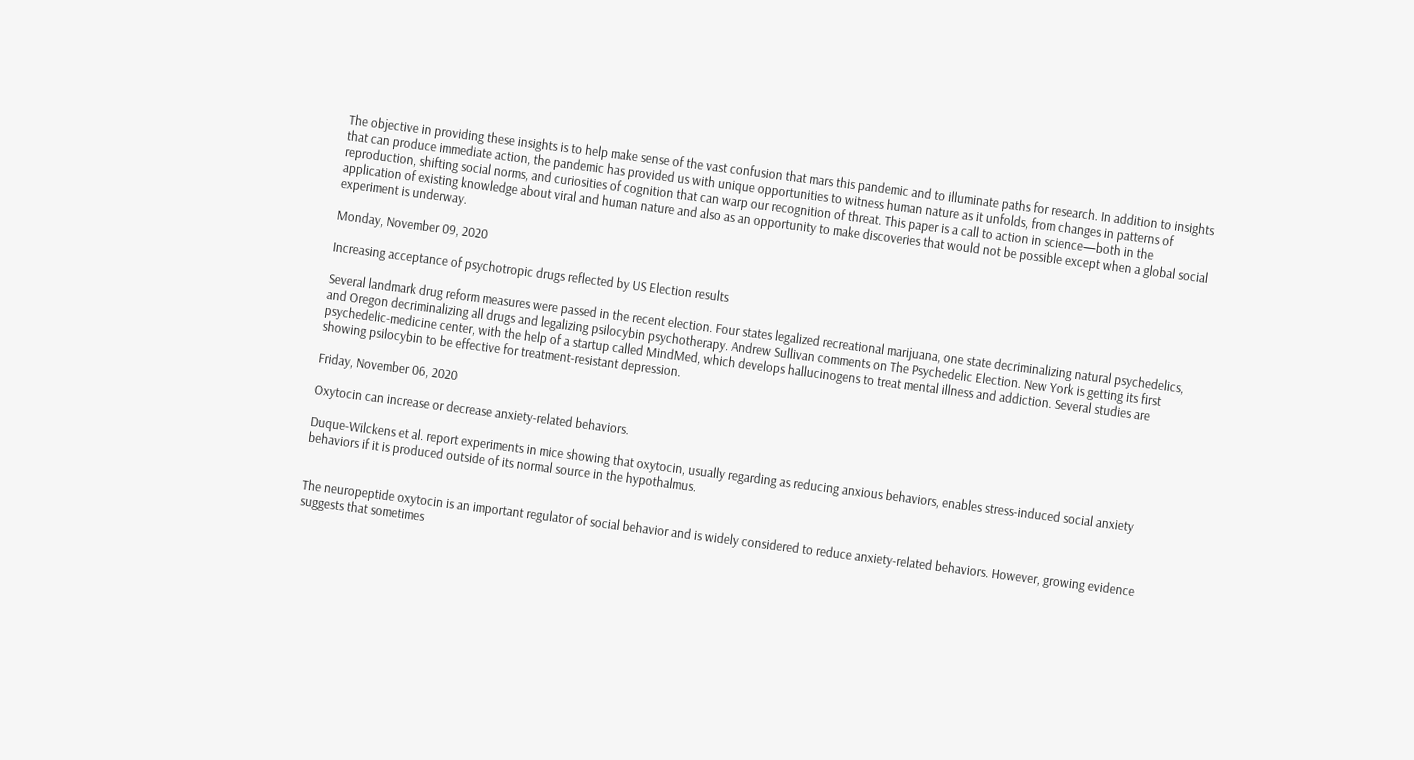The objective in providing these insights is to help make sense of the vast confusion that mars this pandemic and to illuminate paths for research. In addition to insights that can produce immediate action, the pandemic has provided us with unique opportunities to witness human nature as it unfolds, from changes in patterns of reproduction, shifting social norms, and curiosities of cognition that can warp our recognition of threat. This paper is a call to action in science—both in the application of existing knowledge about viral and human nature and also as an opportunity to make discoveries that would not be possible except when a global social experiment is underway.

Monday, November 09, 2020

Increasing acceptance of psychotropic drugs reflected by US Election results

Several landmark drug reform measures were passed in the recent election. Four states legalized recreational marijuana, one state decriminalizing natural psychedelics, and Oregon decriminalizing all drugs and legalizing psilocybin psychotherapy. Andrew Sullivan comments on The Psychedelic Election. New York is getting its first psychedelic-medicine center, with the help of a startup called MindMed, which develops hallucinogens to treat mental illness and addiction. Several studies are showing psilocybin to be effective for treatment-resistant depression.

Friday, November 06, 2020

Oxytocin can increase or decrease anxiety-related behaviors.

Duque-Wilckens et al. report experiments in mice showing that oxytocin, usually regarding as reducing anxious behaviors, enables stress-induced social anxiety behaviors if it is produced outside of its normal source in the hypothalmus.


The neuropeptide oxytocin is an important regulator of social behavior and is widely considered to reduce anxiety-related behaviors. However, growing evidence suggests that sometimes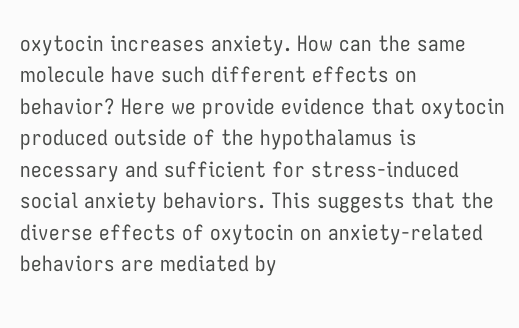oxytocin increases anxiety. How can the same molecule have such different effects on behavior? Here we provide evidence that oxytocin produced outside of the hypothalamus is necessary and sufficient for stress-induced social anxiety behaviors. This suggests that the diverse effects of oxytocin on anxiety-related behaviors are mediated by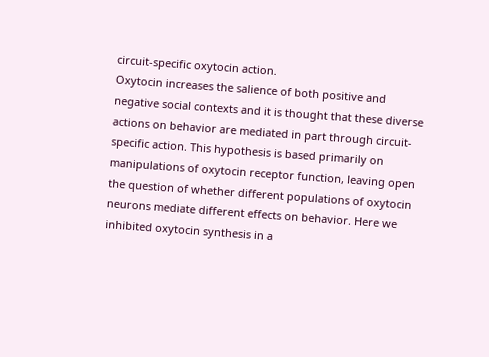circuit-specific oxytocin action.
Oxytocin increases the salience of both positive and negative social contexts and it is thought that these diverse actions on behavior are mediated in part through circuit-specific action. This hypothesis is based primarily on manipulations of oxytocin receptor function, leaving open the question of whether different populations of oxytocin neurons mediate different effects on behavior. Here we inhibited oxytocin synthesis in a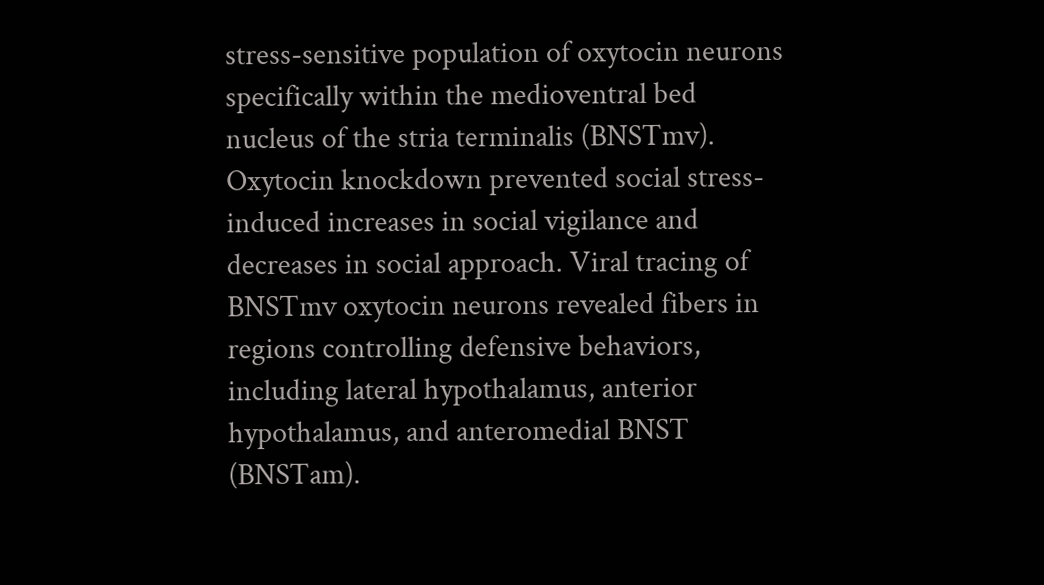stress-sensitive population of oxytocin neurons specifically within the medioventral bed nucleus of the stria terminalis (BNSTmv). Oxytocin knockdown prevented social stress-induced increases in social vigilance and decreases in social approach. Viral tracing of BNSTmv oxytocin neurons revealed fibers in regions controlling defensive behaviors, including lateral hypothalamus, anterior hypothalamus, and anteromedial BNST (BNSTam).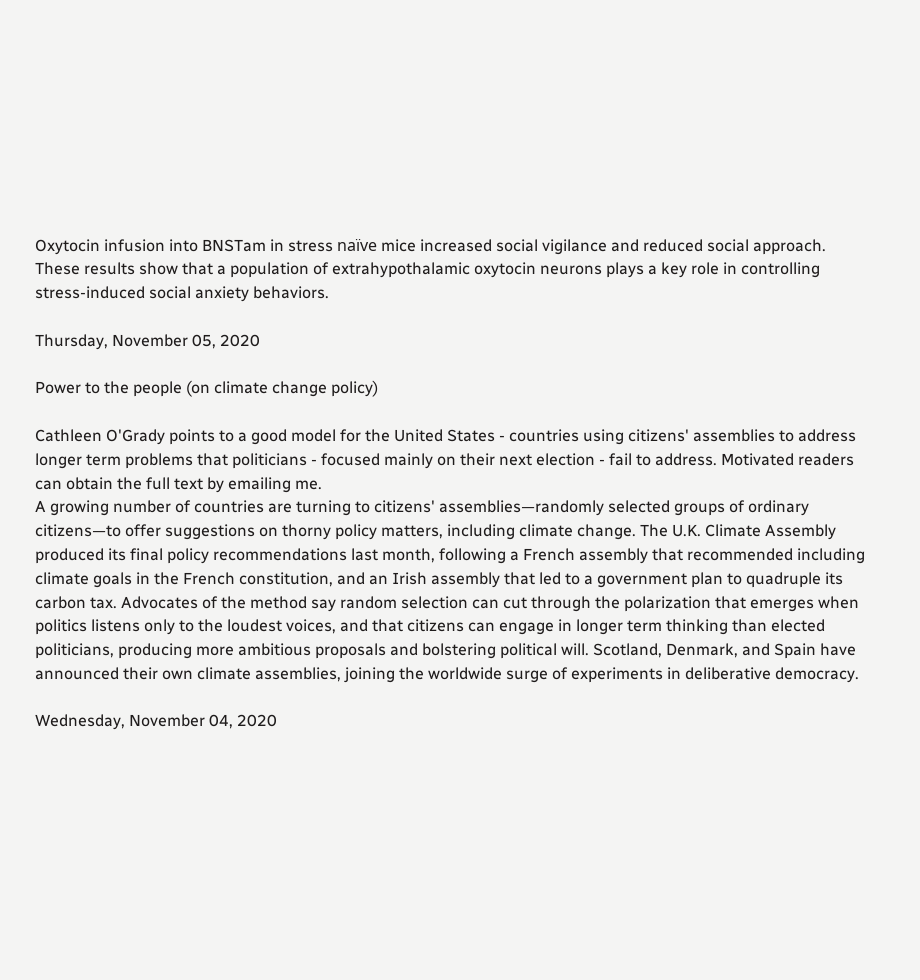Oxytocin infusion into BNSTam in stress naïve mice increased social vigilance and reduced social approach. These results show that a population of extrahypothalamic oxytocin neurons plays a key role in controlling stress-induced social anxiety behaviors.

Thursday, November 05, 2020

Power to the people (on climate change policy)

Cathleen O'Grady points to a good model for the United States - countries using citizens' assemblies to address longer term problems that politicians - focused mainly on their next election - fail to address. Motivated readers can obtain the full text by emailing me.
A growing number of countries are turning to citizens' assemblies—randomly selected groups of ordinary citizens—to offer suggestions on thorny policy matters, including climate change. The U.K. Climate Assembly produced its final policy recommendations last month, following a French assembly that recommended including climate goals in the French constitution, and an Irish assembly that led to a government plan to quadruple its carbon tax. Advocates of the method say random selection can cut through the polarization that emerges when politics listens only to the loudest voices, and that citizens can engage in longer term thinking than elected politicians, producing more ambitious proposals and bolstering political will. Scotland, Denmark, and Spain have announced their own climate assemblies, joining the worldwide surge of experiments in deliberative democracy.

Wednesday, November 04, 2020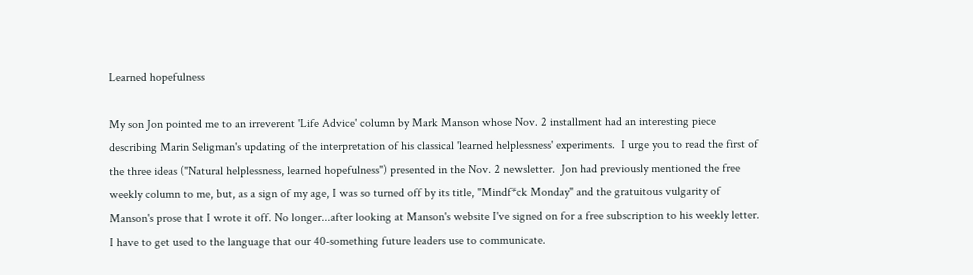Learned hopefulness

My son Jon pointed me to an irreverent 'Life Advice' column by Mark Manson whose Nov. 2 installment had an interesting piece describing Marin Seligman's updating of the interpretation of his classical 'learned helplessness' experiments.  I urge you to read the first of the three ideas ("Natural helplessness, learned hopefulness") presented in the Nov. 2 newsletter.  Jon had previously mentioned the free weekly column to me, but, as a sign of my age, I was so turned off by its title, "Mindf*ck Monday" and the gratuitous vulgarity of Manson's prose that I wrote it off. No longer...after looking at Manson's website I've signed on for a free subscription to his weekly letter. I have to get used to the language that our 40-something future leaders use to communicate.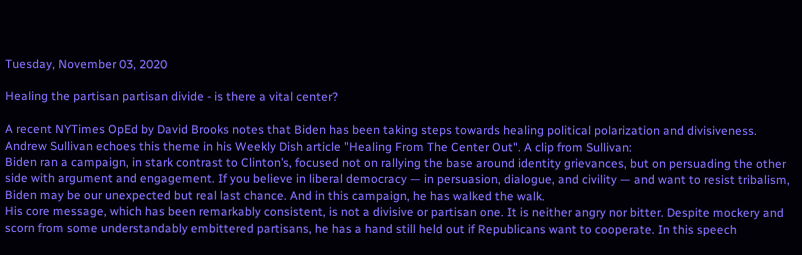Tuesday, November 03, 2020

Healing the partisan partisan divide - is there a vital center?

A recent NYTimes OpEd by David Brooks notes that Biden has been taking steps towards healing political polarization and divisiveness. Andrew Sullivan echoes this theme in his Weekly Dish article "Healing From The Center Out". A clip from Sullivan:
Biden ran a campaign, in stark contrast to Clinton’s, focused not on rallying the base around identity grievances, but on persuading the other side with argument and engagement. If you believe in liberal democracy — in persuasion, dialogue, and civility — and want to resist tribalism, Biden may be our unexpected but real last chance. And in this campaign, he has walked the walk.
His core message, which has been remarkably consistent, is not a divisive or partisan one. It is neither angry nor bitter. Despite mockery and scorn from some understandably embittered partisans, he has a hand still held out if Republicans want to cooperate. In this speech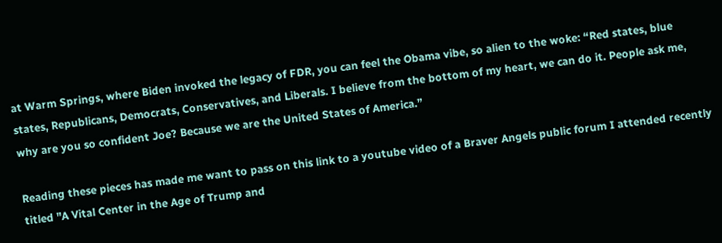at Warm Springs, where Biden invoked the legacy of FDR, you can feel the Obama vibe, so alien to the woke: “Red states, blue states, Republicans, Democrats, Conservatives, and Liberals. I believe from the bottom of my heart, we can do it. People ask me, why are you so confident Joe? Because we are the United States of America.”

Reading these pieces has made me want to pass on this link to a youtube video of a Braver Angels public forum I attended recently titled "A Vital Center in the Age of Trump and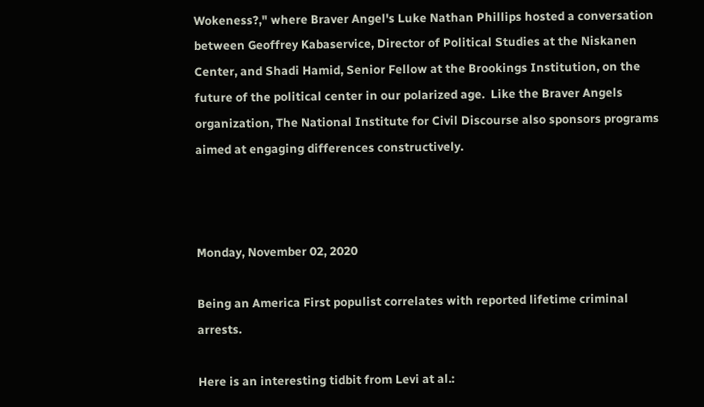Wokeness?," where Braver Angel's Luke Nathan Phillips hosted a conversation between Geoffrey Kabaservice, Director of Political Studies at the Niskanen Center, and Shadi Hamid, Senior Fellow at the Brookings Institution, on the future of the political center in our polarized age.  Like the Braver Angels organization, The National Institute for Civil Discourse also sponsors programs aimed at engaging differences constructively.



Monday, November 02, 2020

Being an America First populist correlates with reported lifetime criminal arrests.

Here is an interesting tidbit from Levi at al.: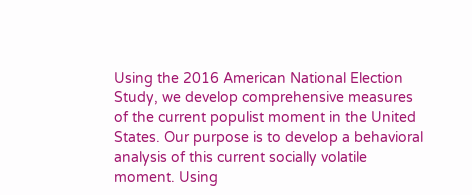Using the 2016 American National Election Study, we develop comprehensive measures of the current populist moment in the United States. Our purpose is to develop a behavioral analysis of this current socially volatile moment. Using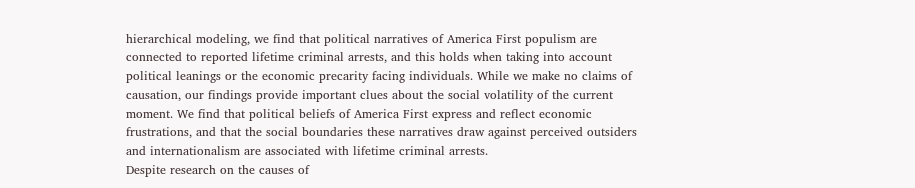hierarchical modeling, we find that political narratives of America First populism are connected to reported lifetime criminal arrests, and this holds when taking into account political leanings or the economic precarity facing individuals. While we make no claims of causation, our findings provide important clues about the social volatility of the current moment. We find that political beliefs of America First express and reflect economic frustrations, and that the social boundaries these narratives draw against perceived outsiders and internationalism are associated with lifetime criminal arrests.
Despite research on the causes of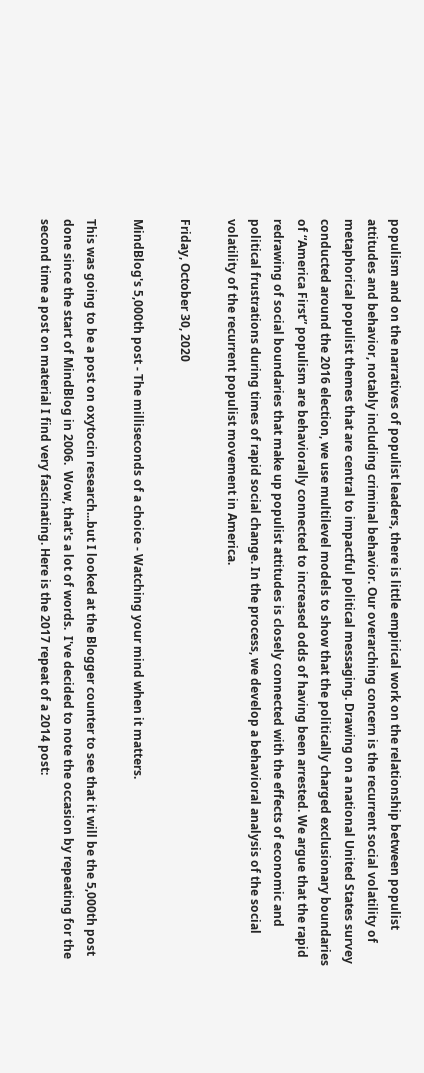populism and on the narratives of populist leaders, there is little empirical work on the relationship between populist attitudes and behavior, notably including criminal behavior. Our overarching concern is the recurrent social volatility of metaphorical populist themes that are central to impactful political messaging. Drawing on a national United States survey conducted around the 2016 election, we use multilevel models to show that the politically charged exclusionary boundaries of “America First” populism are behaviorally connected to increased odds of having been arrested. We argue that the rapid redrawing of social boundaries that make up populist attitudes is closely connected with the effects of economic and political frustrations during times of rapid social change. In the process, we develop a behavioral analysis of the social volatility of the recurrent populist movement in America.

Friday, October 30, 2020

MindBlog's 5,000th post - The milliseconds of a choice - Watching your mind when it matters.

This was going to be a post on oxytocin research...but I looked at the Blogger counter to see that it will be the 5,000th post done since the start of MindBlog in 2006.  Wow, that's a lot of words.  I've decided to note the occasion by repeating for the second time a post on material I find very fascinating. Here is the 2017 repeat of a 2014 post: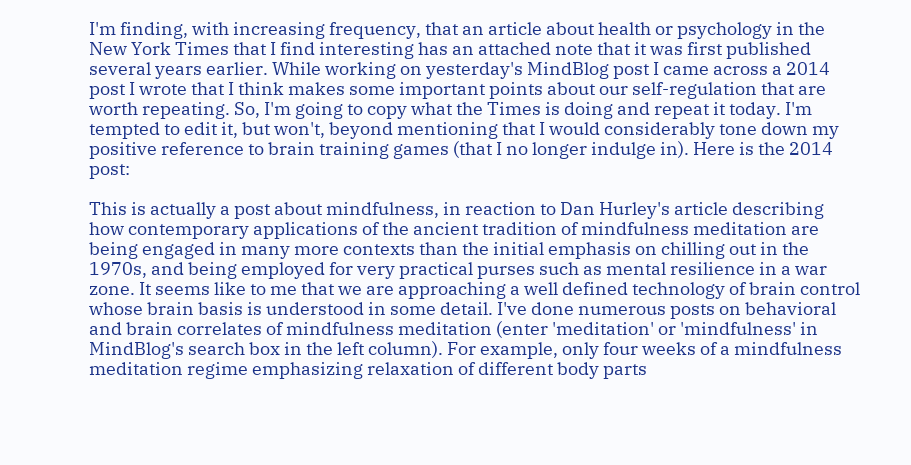I'm finding, with increasing frequency, that an article about health or psychology in the New York Times that I find interesting has an attached note that it was first published several years earlier. While working on yesterday's MindBlog post I came across a 2014 post I wrote that I think makes some important points about our self-regulation that are worth repeating. So, I'm going to copy what the Times is doing and repeat it today. I'm tempted to edit it, but won't, beyond mentioning that I would considerably tone down my positive reference to brain training games (that I no longer indulge in). Here is the 2014 post:

This is actually a post about mindfulness, in reaction to Dan Hurley's article describing how contemporary applications of the ancient tradition of mindfulness meditation are being engaged in many more contexts than the initial emphasis on chilling out in the 1970s, and being employed for very practical purses such as mental resilience in a war zone. It seems like to me that we are approaching a well defined technology of brain control whose brain basis is understood in some detail. I've done numerous posts on behavioral and brain correlates of mindfulness meditation (enter 'meditation' or 'mindfulness' in MindBlog's search box in the left column). For example, only four weeks of a mindfulness meditation regime emphasizing relaxation of different body parts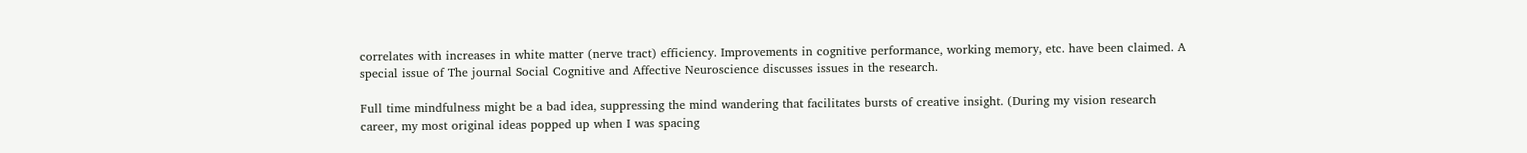correlates with increases in white matter (nerve tract) efficiency. Improvements in cognitive performance, working memory, etc. have been claimed. A special issue of The journal Social Cognitive and Affective Neuroscience discusses issues in the research.

Full time mindfulness might be a bad idea, suppressing the mind wandering that facilitates bursts of creative insight. (During my vision research career, my most original ideas popped up when I was spacing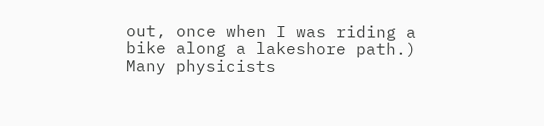out, once when I was riding a bike along a lakeshore path.) Many physicists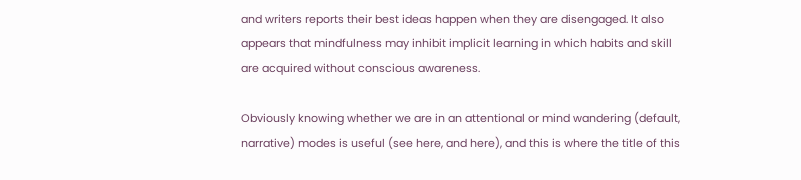and writers reports their best ideas happen when they are disengaged. It also appears that mindfulness may inhibit implicit learning in which habits and skill are acquired without conscious awareness.

Obviously knowing whether we are in an attentional or mind wandering (default, narrative) modes is useful (see here, and here), and this is where the title of this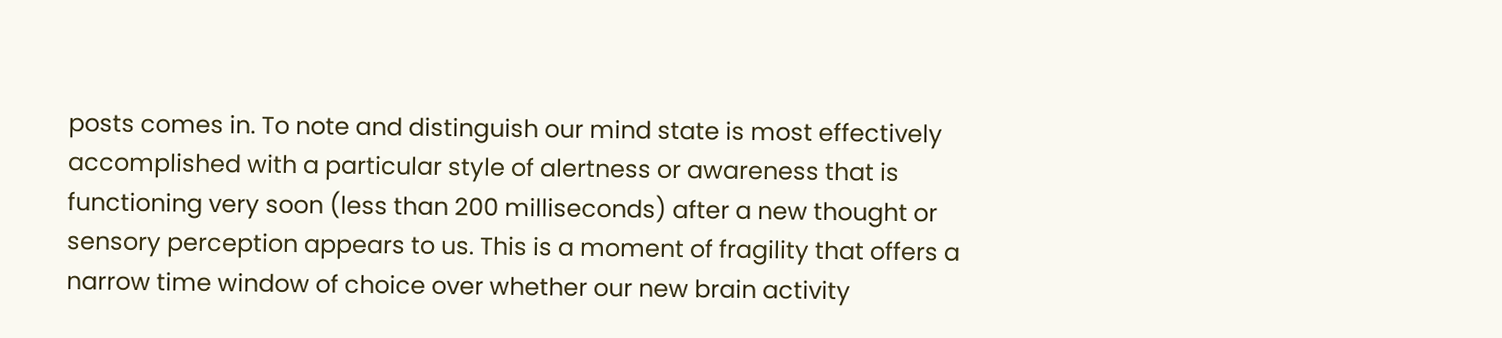posts comes in. To note and distinguish our mind state is most effectively accomplished with a particular style of alertness or awareness that is functioning very soon (less than 200 milliseconds) after a new thought or sensory perception appears to us. This is a moment of fragility that offers a narrow time window of choice over whether our new brain activity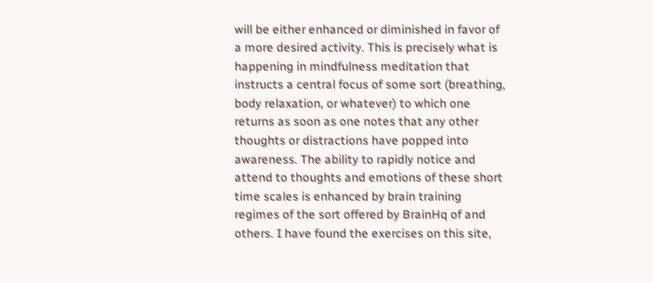will be either enhanced or diminished in favor of a more desired activity. This is precisely what is happening in mindfulness meditation that instructs a central focus of some sort (breathing, body relaxation, or whatever) to which one returns as soon as one notes that any other thoughts or distractions have popped into awareness. The ability to rapidly notice and attend to thoughts and emotions of these short time scales is enhanced by brain training regimes of the sort offered by BrainHq of and others. I have found the exercises on this site,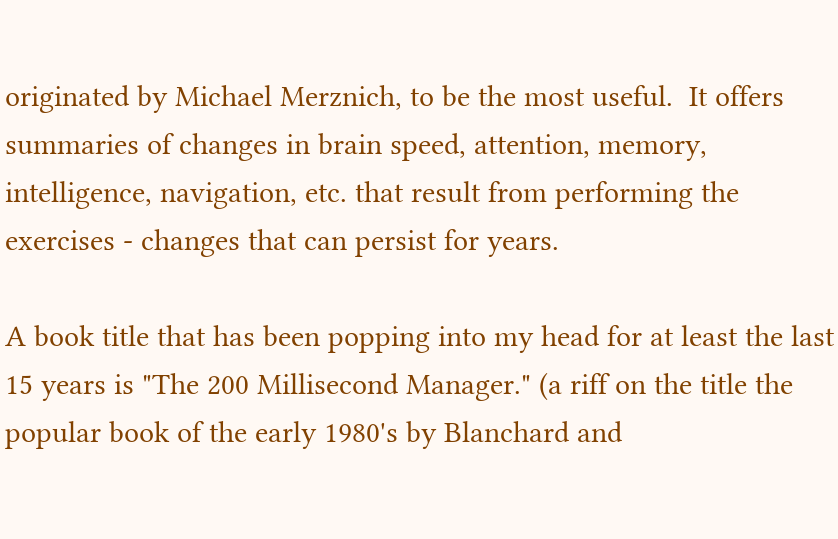originated by Michael Merznich, to be the most useful.  It offers summaries of changes in brain speed, attention, memory, intelligence, navigation, etc. that result from performing the exercises - changes that can persist for years.

A book title that has been popping into my head for at least the last 15 years is "The 200 Millisecond Manager." (a riff on the title the popular book of the early 1980's by Blanchard and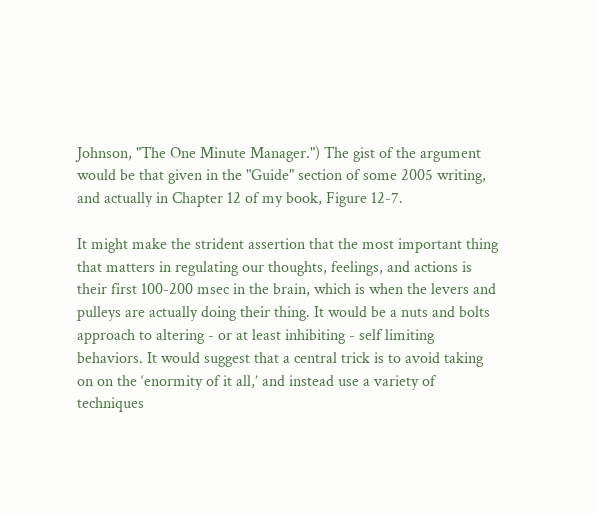Johnson, "The One Minute Manager.") The gist of the argument would be that given in the "Guide" section of some 2005 writing, and actually in Chapter 12 of my book, Figure 12-7.

It might make the strident assertion that the most important thing that matters in regulating our thoughts, feelings, and actions is their first 100-200 msec in the brain, which is when the levers and pulleys are actually doing their thing. It would be a nuts and bolts approach to altering - or at least inhibiting - self limiting behaviors. It would suggest that a central trick is to avoid taking on on the ‘enormity of it all,’ and instead use a variety of techniques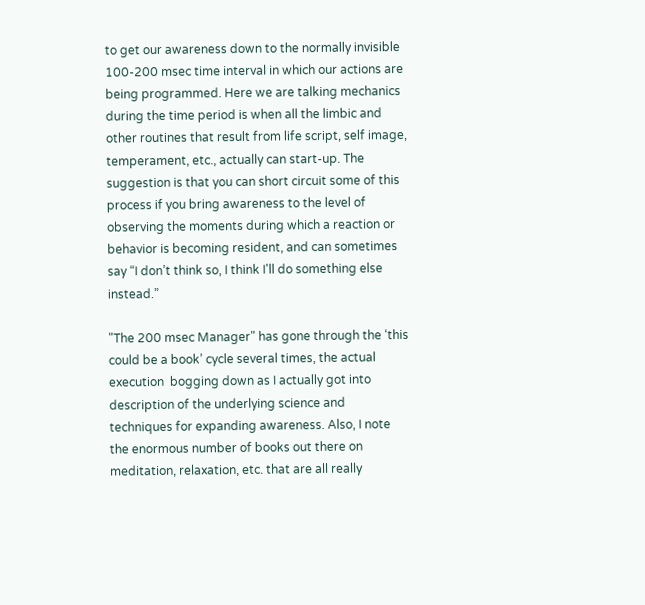to get our awareness down to the normally invisible 100-200 msec time interval in which our actions are being programmed. Here we are talking mechanics during the time period is when all the limbic and other routines that result from life script, self image, temperament, etc., actually can start-up. The suggestion is that you can short circuit some of this process if you bring awareness to the level of observing the moments during which a reaction or behavior is becoming resident, and can sometimes say “I don’t think so, I think I'll do something else instead.”

"The 200 msec Manager" has gone through the ‘this could be a book’ cycle several times, the actual execution  bogging down as I actually got into description of the underlying science and techniques for expanding awareness. Also, I note the enormous number of books out there on meditation, relaxation, etc. that are all really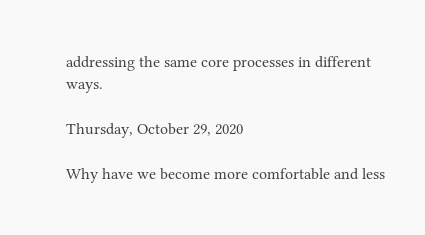addressing the same core processes in different ways.

Thursday, October 29, 2020

Why have we become more comfortable and less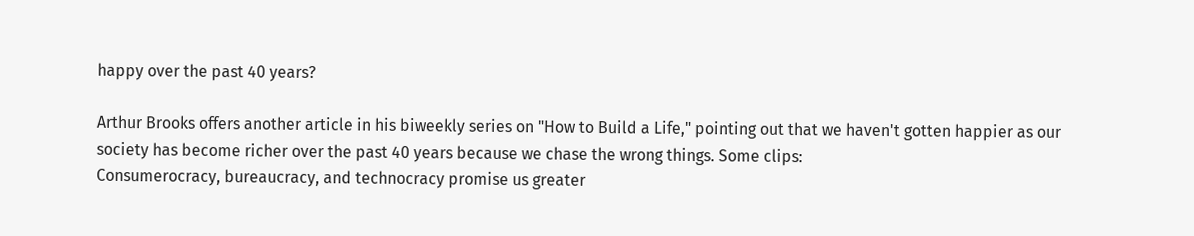happy over the past 40 years?

Arthur Brooks offers another article in his biweekly series on "How to Build a Life," pointing out that we haven't gotten happier as our society has become richer over the past 40 years because we chase the wrong things. Some clips:
Consumerocracy, bureaucracy, and technocracy promise us greater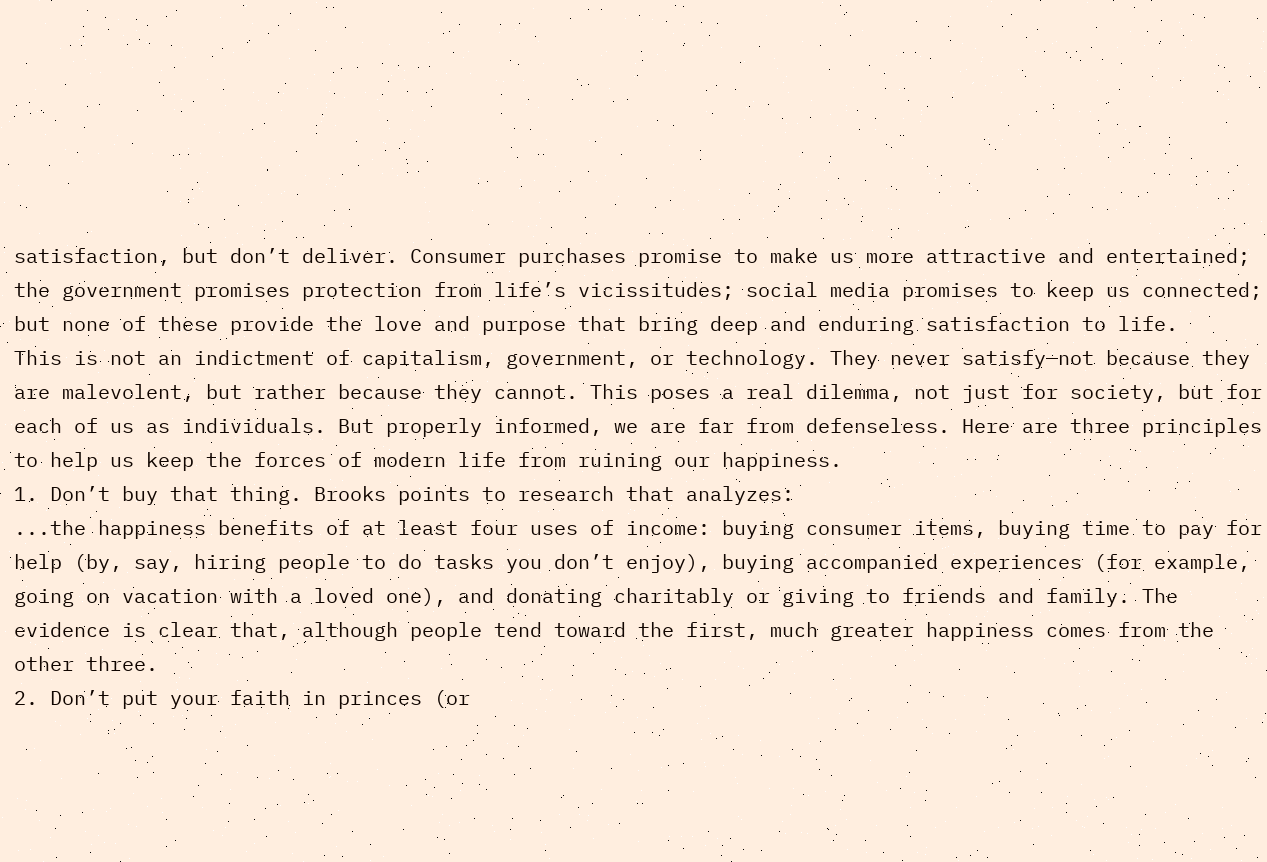satisfaction, but don’t deliver. Consumer purchases promise to make us more attractive and entertained; the government promises protection from life’s vicissitudes; social media promises to keep us connected; but none of these provide the love and purpose that bring deep and enduring satisfaction to life.
This is not an indictment of capitalism, government, or technology. They never satisfy—not because they are malevolent, but rather because they cannot. This poses a real dilemma, not just for society, but for each of us as individuals. But properly informed, we are far from defenseless. Here are three principles to help us keep the forces of modern life from ruining our happiness.
1. Don’t buy that thing. Brooks points to research that analyzes:
...the happiness benefits of at least four uses of income: buying consumer items, buying time to pay for help (by, say, hiring people to do tasks you don’t enjoy), buying accompanied experiences (for example, going on vacation with a loved one), and donating charitably or giving to friends and family. The evidence is clear that, although people tend toward the first, much greater happiness comes from the other three.
2. Don’t put your faith in princes (or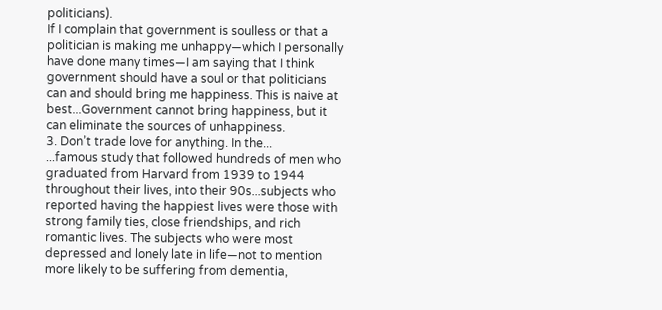politicians).
If I complain that government is soulless or that a politician is making me unhappy—which I personally have done many times—I am saying that I think government should have a soul or that politicians can and should bring me happiness. This is naive at best...Government cannot bring happiness, but it can eliminate the sources of unhappiness.
3. Don’t trade love for anything. In the...
...famous study that followed hundreds of men who graduated from Harvard from 1939 to 1944 throughout their lives, into their 90s...subjects who reported having the happiest lives were those with strong family ties, close friendships, and rich romantic lives. The subjects who were most depressed and lonely late in life—not to mention more likely to be suffering from dementia,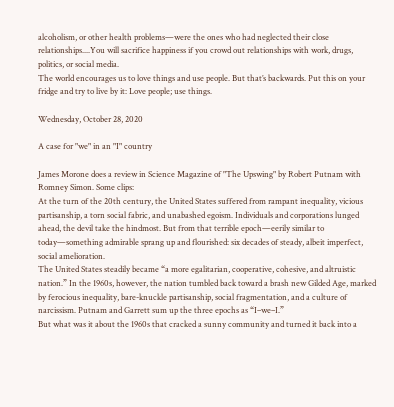alcoholism, or other health problems—were the ones who had neglected their close relationships....You will sacrifice happiness if you crowd out relationships with work, drugs, politics, or social media.
The world encourages us to love things and use people. But that’s backwards. Put this on your fridge and try to live by it: Love people; use things.

Wednesday, October 28, 2020

A case for "we" in an "I" country

James Morone does a review in Science Magazine of "The Upswing" by Robert Putnam with Romney Simon. Some clips:
At the turn of the 20th century, the United States suffered from rampant inequality, vicious partisanship, a torn social fabric, and unabashed egoism. Individuals and corporations lunged ahead, the devil take the hindmost. But from that terrible epoch—eerily similar to today—something admirable sprang up and flourished: six decades of steady, albeit imperfect, social amelioration.
The United States steadily became “a more egalitarian, cooperative, cohesive, and altruistic nation.” In the 1960s, however, the nation tumbled back toward a brash new Gilded Age, marked by ferocious inequality, bare-knuckle partisanship, social fragmentation, and a culture of narcissism. Putnam and Garrett sum up the three epochs as “I–we–I.”
But what was it about the 1960s that cracked a sunny community and turned it back into a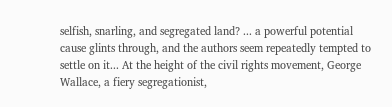selfish, snarling, and segregated land? ... a powerful potential cause glints through, and the authors seem repeatedly tempted to settle on it... At the height of the civil rights movement, George Wallace, a fiery segregationist,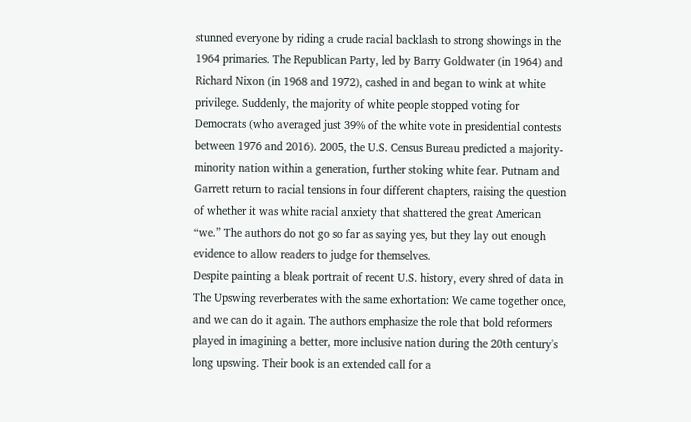stunned everyone by riding a crude racial backlash to strong showings in the 1964 primaries. The Republican Party, led by Barry Goldwater (in 1964) and Richard Nixon (in 1968 and 1972), cashed in and began to wink at white privilege. Suddenly, the majority of white people stopped voting for Democrats (who averaged just 39% of the white vote in presidential contests between 1976 and 2016). 2005, the U.S. Census Bureau predicted a majority-minority nation within a generation, further stoking white fear. Putnam and Garrett return to racial tensions in four different chapters, raising the question of whether it was white racial anxiety that shattered the great American “we.” The authors do not go so far as saying yes, but they lay out enough evidence to allow readers to judge for themselves.
Despite painting a bleak portrait of recent U.S. history, every shred of data in The Upswing reverberates with the same exhortation: We came together once, and we can do it again. The authors emphasize the role that bold reformers played in imagining a better, more inclusive nation during the 20th century's long upswing. Their book is an extended call for a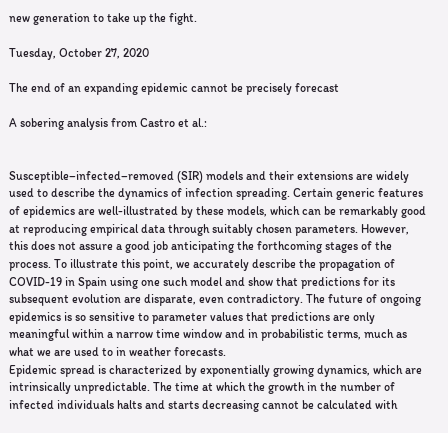new generation to take up the fight.

Tuesday, October 27, 2020

The end of an expanding epidemic cannot be precisely forecast

A sobering analysis from Castro et al.:


Susceptible–infected–removed (SIR) models and their extensions are widely used to describe the dynamics of infection spreading. Certain generic features of epidemics are well-illustrated by these models, which can be remarkably good at reproducing empirical data through suitably chosen parameters. However, this does not assure a good job anticipating the forthcoming stages of the process. To illustrate this point, we accurately describe the propagation of COVID-19 in Spain using one such model and show that predictions for its subsequent evolution are disparate, even contradictory. The future of ongoing epidemics is so sensitive to parameter values that predictions are only meaningful within a narrow time window and in probabilistic terms, much as what we are used to in weather forecasts.
Epidemic spread is characterized by exponentially growing dynamics, which are intrinsically unpredictable. The time at which the growth in the number of infected individuals halts and starts decreasing cannot be calculated with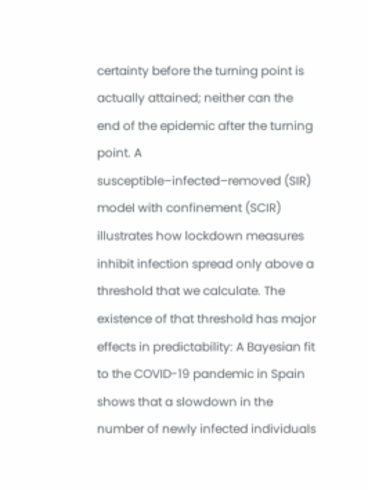certainty before the turning point is actually attained; neither can the end of the epidemic after the turning point. A susceptible–infected–removed (SIR) model with confinement (SCIR) illustrates how lockdown measures inhibit infection spread only above a threshold that we calculate. The existence of that threshold has major effects in predictability: A Bayesian fit to the COVID-19 pandemic in Spain shows that a slowdown in the number of newly infected individuals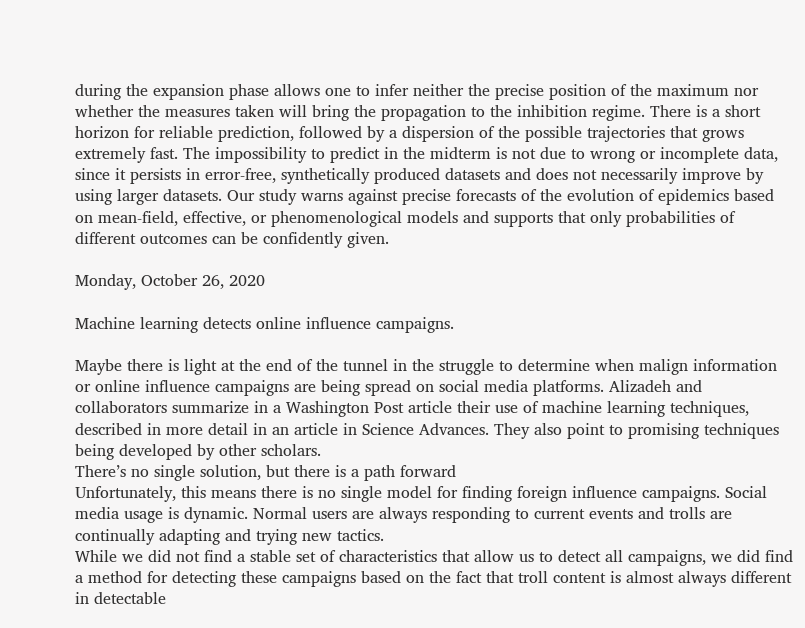during the expansion phase allows one to infer neither the precise position of the maximum nor whether the measures taken will bring the propagation to the inhibition regime. There is a short horizon for reliable prediction, followed by a dispersion of the possible trajectories that grows extremely fast. The impossibility to predict in the midterm is not due to wrong or incomplete data, since it persists in error-free, synthetically produced datasets and does not necessarily improve by using larger datasets. Our study warns against precise forecasts of the evolution of epidemics based on mean-field, effective, or phenomenological models and supports that only probabilities of different outcomes can be confidently given.

Monday, October 26, 2020

Machine learning detects online influence campaigns.

Maybe there is light at the end of the tunnel in the struggle to determine when malign information or online influence campaigns are being spread on social media platforms. Alizadeh and collaborators summarize in a Washington Post article their use of machine learning techniques, described in more detail in an article in Science Advances. They also point to promising techniques being developed by other scholars.
There’s no single solution, but there is a path forward
Unfortunately, this means there is no single model for finding foreign influence campaigns. Social media usage is dynamic. Normal users are always responding to current events and trolls are continually adapting and trying new tactics.
While we did not find a stable set of characteristics that allow us to detect all campaigns, we did find a method for detecting these campaigns based on the fact that troll content is almost always different in detectable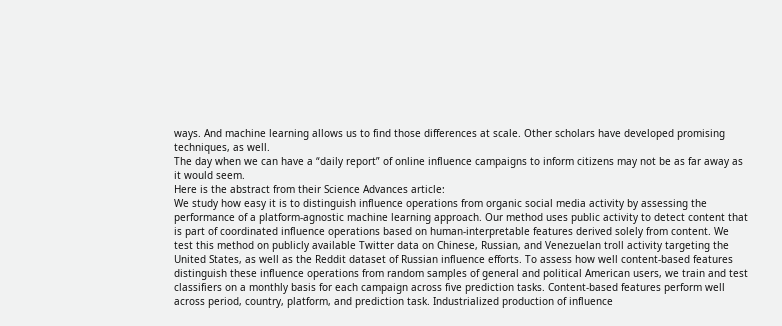ways. And machine learning allows us to find those differences at scale. Other scholars have developed promising techniques, as well.
The day when we can have a “daily report” of online influence campaigns to inform citizens may not be as far away as it would seem.
Here is the abstract from their Science Advances article:
We study how easy it is to distinguish influence operations from organic social media activity by assessing the performance of a platform-agnostic machine learning approach. Our method uses public activity to detect content that is part of coordinated influence operations based on human-interpretable features derived solely from content. We test this method on publicly available Twitter data on Chinese, Russian, and Venezuelan troll activity targeting the United States, as well as the Reddit dataset of Russian influence efforts. To assess how well content-based features distinguish these influence operations from random samples of general and political American users, we train and test classifiers on a monthly basis for each campaign across five prediction tasks. Content-based features perform well across period, country, platform, and prediction task. Industrialized production of influence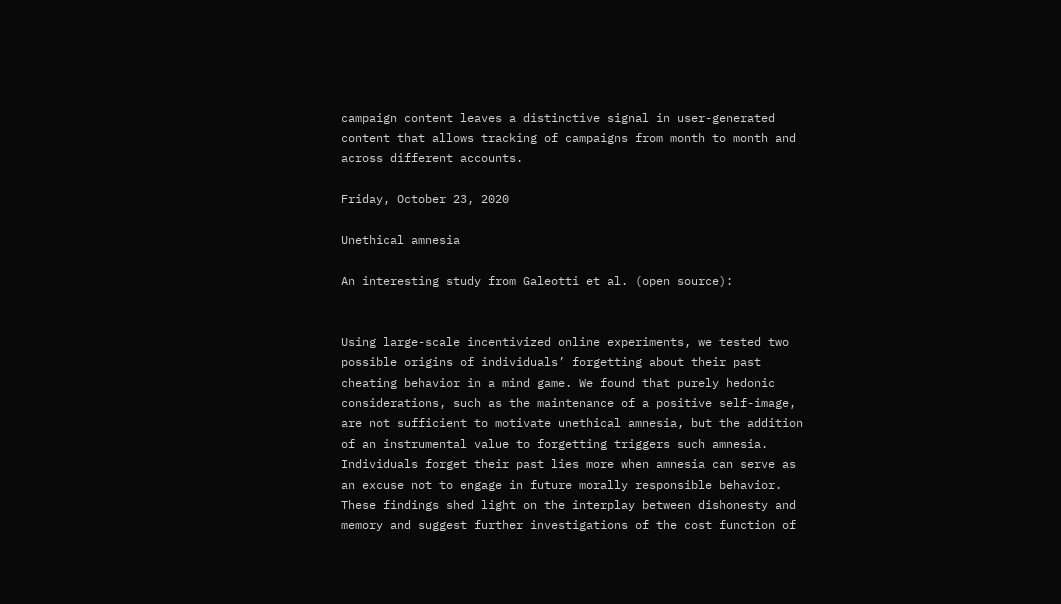campaign content leaves a distinctive signal in user-generated content that allows tracking of campaigns from month to month and across different accounts.

Friday, October 23, 2020

Unethical amnesia

An interesting study from Galeotti et al. (open source):


Using large-scale incentivized online experiments, we tested two possible origins of individuals’ forgetting about their past cheating behavior in a mind game. We found that purely hedonic considerations, such as the maintenance of a positive self-image, are not sufficient to motivate unethical amnesia, but the addition of an instrumental value to forgetting triggers such amnesia. Individuals forget their past lies more when amnesia can serve as an excuse not to engage in future morally responsible behavior. These findings shed light on the interplay between dishonesty and memory and suggest further investigations of the cost function of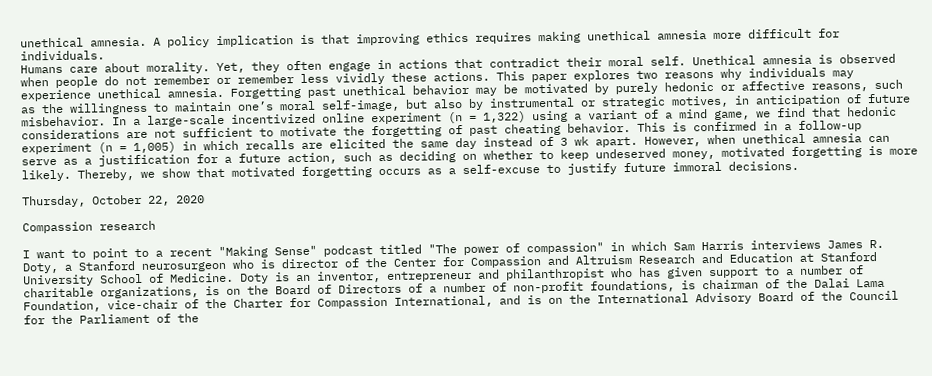unethical amnesia. A policy implication is that improving ethics requires making unethical amnesia more difficult for individuals.
Humans care about morality. Yet, they often engage in actions that contradict their moral self. Unethical amnesia is observed when people do not remember or remember less vividly these actions. This paper explores two reasons why individuals may experience unethical amnesia. Forgetting past unethical behavior may be motivated by purely hedonic or affective reasons, such as the willingness to maintain one’s moral self-image, but also by instrumental or strategic motives, in anticipation of future misbehavior. In a large-scale incentivized online experiment (n = 1,322) using a variant of a mind game, we find that hedonic considerations are not sufficient to motivate the forgetting of past cheating behavior. This is confirmed in a follow-up experiment (n = 1,005) in which recalls are elicited the same day instead of 3 wk apart. However, when unethical amnesia can serve as a justification for a future action, such as deciding on whether to keep undeserved money, motivated forgetting is more likely. Thereby, we show that motivated forgetting occurs as a self-excuse to justify future immoral decisions.

Thursday, October 22, 2020

Compassion research

I want to point to a recent "Making Sense" podcast titled "The power of compassion" in which Sam Harris interviews James R. Doty, a Stanford neurosurgeon who is director of the Center for Compassion and Altruism Research and Education at Stanford University School of Medicine. Doty is an inventor, entrepreneur and philanthropist who has given support to a number of charitable organizations, is on the Board of Directors of a number of non-profit foundations, is chairman of the Dalai Lama Foundation, vice-chair of the Charter for Compassion International, and is on the International Advisory Board of the Council for the Parliament of the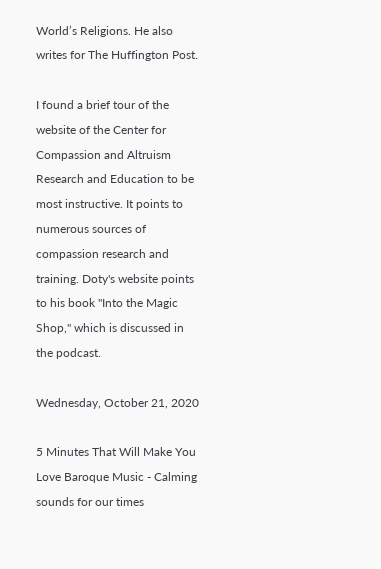World’s Religions. He also writes for The Huffington Post.

I found a brief tour of the website of the Center for Compassion and Altruism Research and Education to be most instructive. It points to numerous sources of compassion research and training. Doty's website points to his book "Into the Magic Shop," which is discussed in the podcast.

Wednesday, October 21, 2020

5 Minutes That Will Make You Love Baroque Music - Calming sounds for our times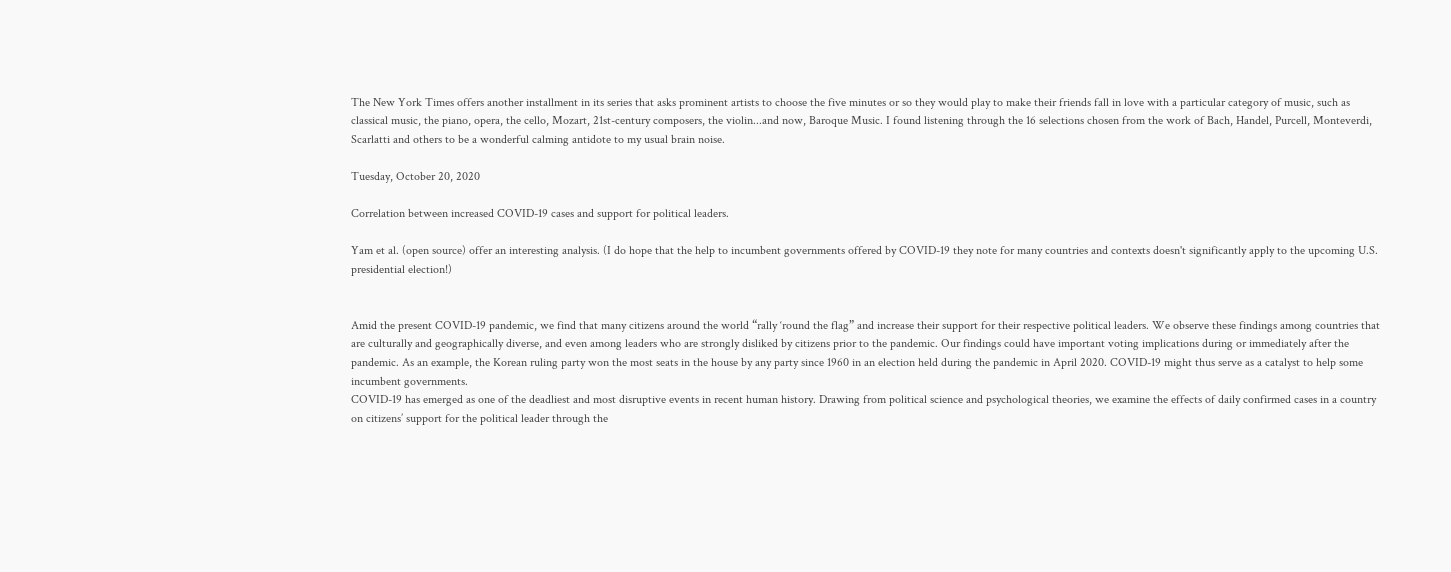The New York Times offers another installment in its series that asks prominent artists to choose the five minutes or so they would play to make their friends fall in love with a particular category of music, such as  classical music, the piano, opera, the cello, Mozart, 21st-century composers, the violin...and now, Baroque Music. I found listening through the 16 selections chosen from the work of Bach, Handel, Purcell, Monteverdi, Scarlatti and others to be a wonderful calming antidote to my usual brain noise.

Tuesday, October 20, 2020

Correlation between increased COVID-19 cases and support for political leaders.

Yam et al. (open source) offer an interesting analysis. (I do hope that the help to incumbent governments offered by COVID-19 they note for many countries and contexts doesn't significantly apply to the upcoming U.S. presidential election!)


Amid the present COVID-19 pandemic, we find that many citizens around the world “rally ‘round the flag” and increase their support for their respective political leaders. We observe these findings among countries that are culturally and geographically diverse, and even among leaders who are strongly disliked by citizens prior to the pandemic. Our findings could have important voting implications during or immediately after the pandemic. As an example, the Korean ruling party won the most seats in the house by any party since 1960 in an election held during the pandemic in April 2020. COVID-19 might thus serve as a catalyst to help some incumbent governments.
COVID-19 has emerged as one of the deadliest and most disruptive events in recent human history. Drawing from political science and psychological theories, we examine the effects of daily confirmed cases in a country on citizens’ support for the political leader through the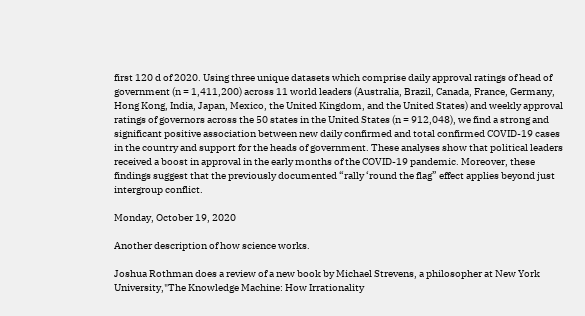first 120 d of 2020. Using three unique datasets which comprise daily approval ratings of head of government (n = 1,411,200) across 11 world leaders (Australia, Brazil, Canada, France, Germany, Hong Kong, India, Japan, Mexico, the United Kingdom, and the United States) and weekly approval ratings of governors across the 50 states in the United States (n = 912,048), we find a strong and significant positive association between new daily confirmed and total confirmed COVID-19 cases in the country and support for the heads of government. These analyses show that political leaders received a boost in approval in the early months of the COVID-19 pandemic. Moreover, these findings suggest that the previously documented “rally ‘round the flag” effect applies beyond just intergroup conflict.

Monday, October 19, 2020

Another description of how science works.

Joshua Rothman does a review of a new book by Michael Strevens, a philosopher at New York University,"The Knowledge Machine: How Irrationality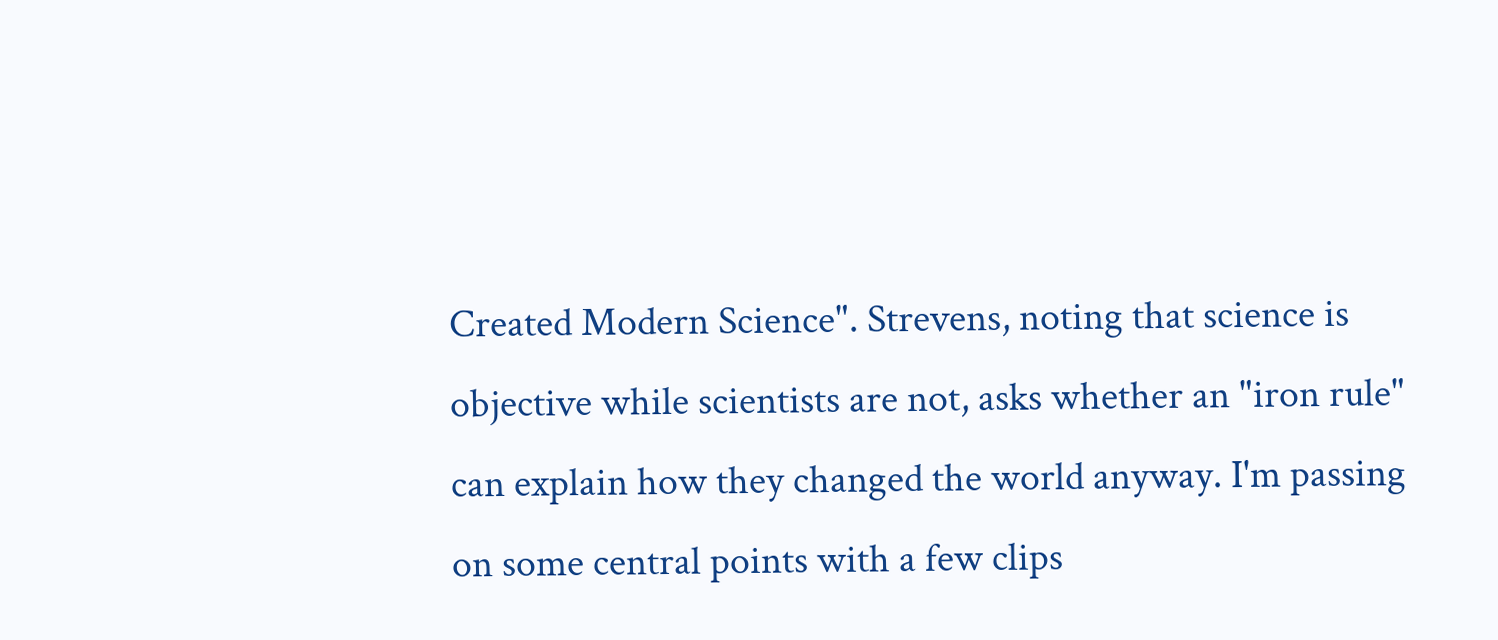Created Modern Science". Strevens, noting that science is objective while scientists are not, asks whether an "iron rule" can explain how they changed the world anyway. I'm passing on some central points with a few clips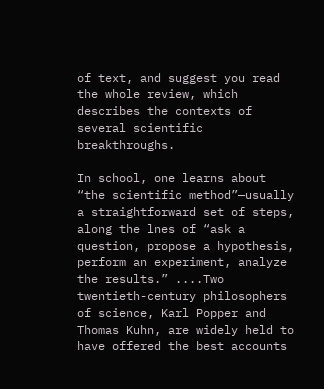of text, and suggest you read the whole review, which describes the contexts of several scientific breakthroughs.

In school, one learns about “the scientific method”—usually a straightforward set of steps, along the lnes of “ask a question, propose a hypothesis, perform an experiment, analyze the results.” ....Two twentieth-century philosophers of science, Karl Popper and Thomas Kuhn, are widely held to have offered the best accounts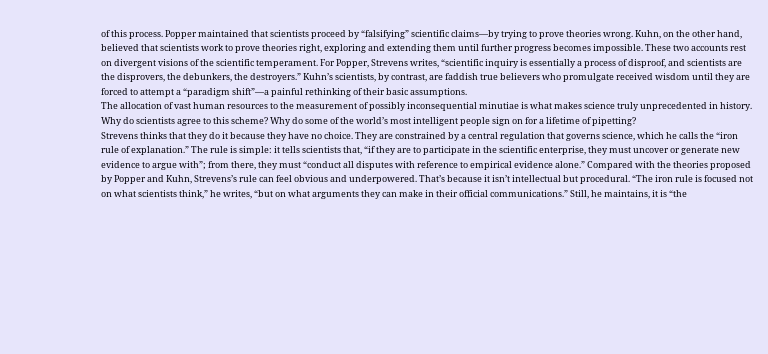of this process. Popper maintained that scientists proceed by “falsifying” scientific claims—by trying to prove theories wrong. Kuhn, on the other hand, believed that scientists work to prove theories right, exploring and extending them until further progress becomes impossible. These two accounts rest on divergent visions of the scientific temperament. For Popper, Strevens writes, “scientific inquiry is essentially a process of disproof, and scientists are the disprovers, the debunkers, the destroyers.” Kuhn’s scientists, by contrast, are faddish true believers who promulgate received wisdom until they are forced to attempt a “paradigm shift”—a painful rethinking of their basic assumptions.
The allocation of vast human resources to the measurement of possibly inconsequential minutiae is what makes science truly unprecedented in history. Why do scientists agree to this scheme? Why do some of the world’s most intelligent people sign on for a lifetime of pipetting?
Strevens thinks that they do it because they have no choice. They are constrained by a central regulation that governs science, which he calls the “iron rule of explanation.” The rule is simple: it tells scientists that, “if they are to participate in the scientific enterprise, they must uncover or generate new evidence to argue with”; from there, they must “conduct all disputes with reference to empirical evidence alone.” Compared with the theories proposed by Popper and Kuhn, Strevens’s rule can feel obvious and underpowered. That’s because it isn’t intellectual but procedural. “The iron rule is focused not on what scientists think,” he writes, “but on what arguments they can make in their official communications.” Still, he maintains, it is “the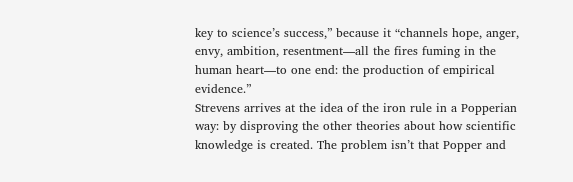key to science’s success,” because it “channels hope, anger, envy, ambition, resentment—all the fires fuming in the human heart—to one end: the production of empirical evidence.”
Strevens arrives at the idea of the iron rule in a Popperian way: by disproving the other theories about how scientific knowledge is created. The problem isn’t that Popper and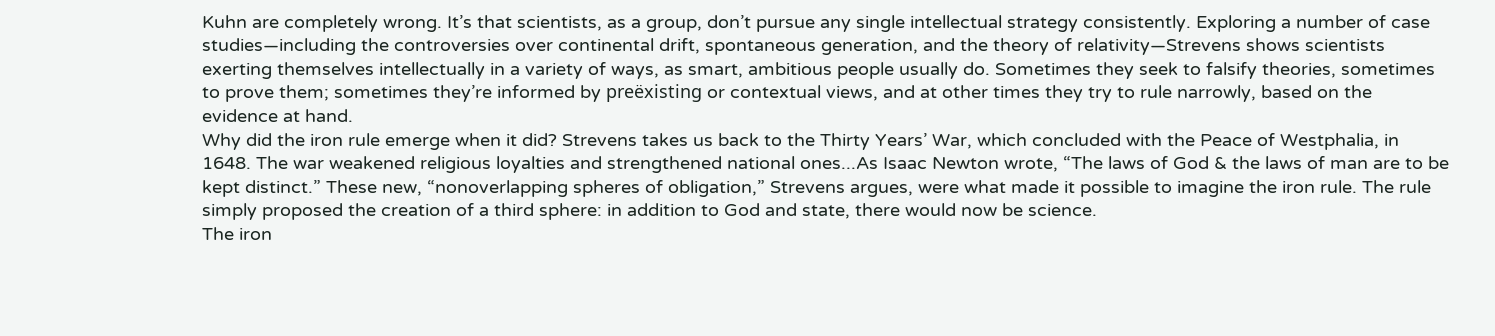Kuhn are completely wrong. It’s that scientists, as a group, don’t pursue any single intellectual strategy consistently. Exploring a number of case studies—including the controversies over continental drift, spontaneous generation, and the theory of relativity—Strevens shows scientists exerting themselves intellectually in a variety of ways, as smart, ambitious people usually do. Sometimes they seek to falsify theories, sometimes to prove them; sometimes they’re informed by preëxisting or contextual views, and at other times they try to rule narrowly, based on the evidence at hand.
Why did the iron rule emerge when it did? Strevens takes us back to the Thirty Years’ War, which concluded with the Peace of Westphalia, in 1648. The war weakened religious loyalties and strengthened national ones...As Isaac Newton wrote, “The laws of God & the laws of man are to be kept distinct.” These new, “nonoverlapping spheres of obligation,” Strevens argues, were what made it possible to imagine the iron rule. The rule simply proposed the creation of a third sphere: in addition to God and state, there would now be science.
The iron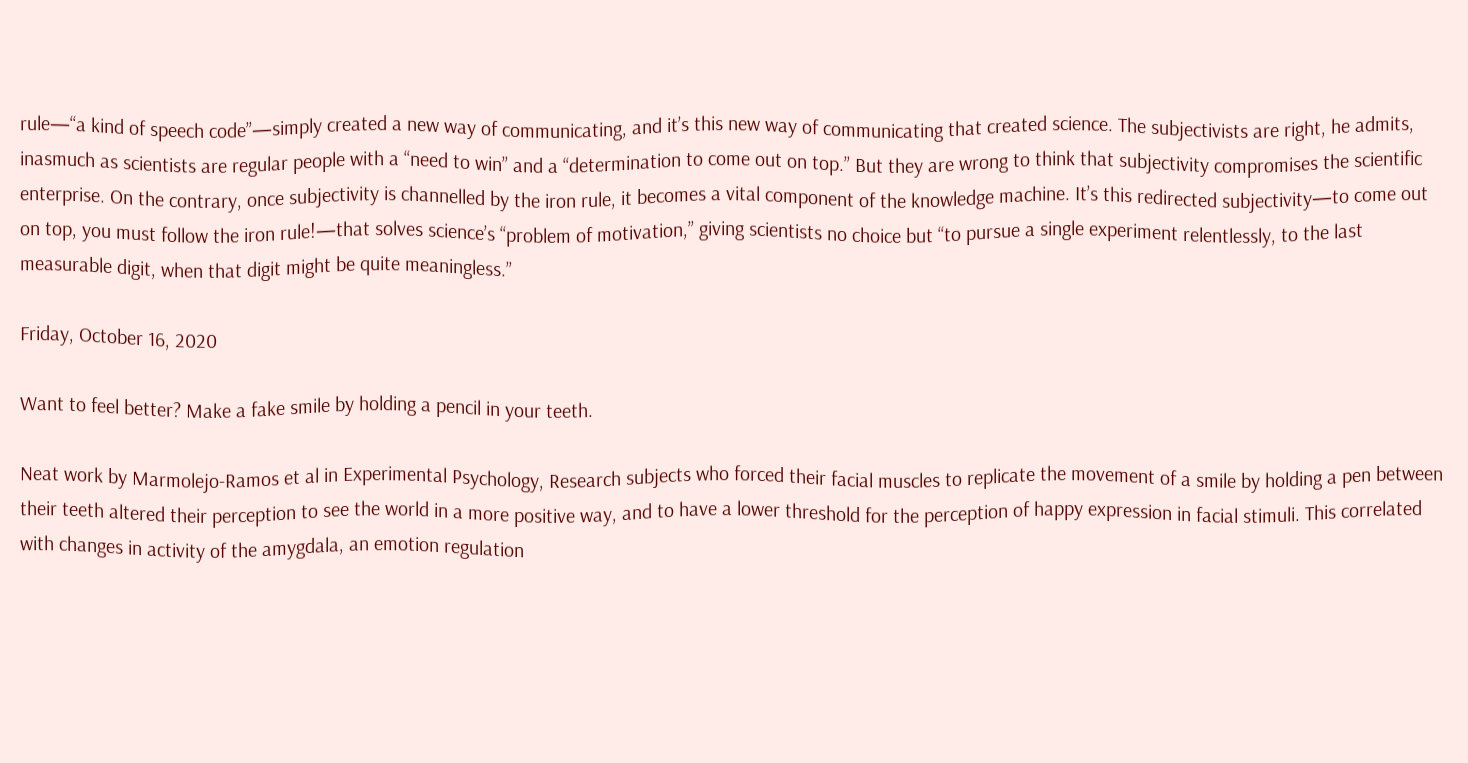rule—“a kind of speech code”—simply created a new way of communicating, and it’s this new way of communicating that created science. The subjectivists are right, he admits, inasmuch as scientists are regular people with a “need to win” and a “determination to come out on top.” But they are wrong to think that subjectivity compromises the scientific enterprise. On the contrary, once subjectivity is channelled by the iron rule, it becomes a vital component of the knowledge machine. It’s this redirected subjectivity—to come out on top, you must follow the iron rule!—that solves science’s “problem of motivation,” giving scientists no choice but “to pursue a single experiment relentlessly, to the last measurable digit, when that digit might be quite meaningless.”

Friday, October 16, 2020

Want to feel better? Make a fake smile by holding a pencil in your teeth.

Neat work by Marmolejo-Ramos et al in Experimental Psychology, Research subjects who forced their facial muscles to replicate the movement of a smile by holding a pen between their teeth altered their perception to see the world in a more positive way, and to have a lower threshold for the perception of happy expression in facial stimuli. This correlated with changes in activity of the amygdala, an emotion regulation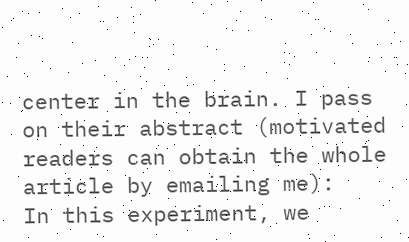center in the brain. I pass on their abstract (motivated readers can obtain the whole article by emailing me):
In this experiment, we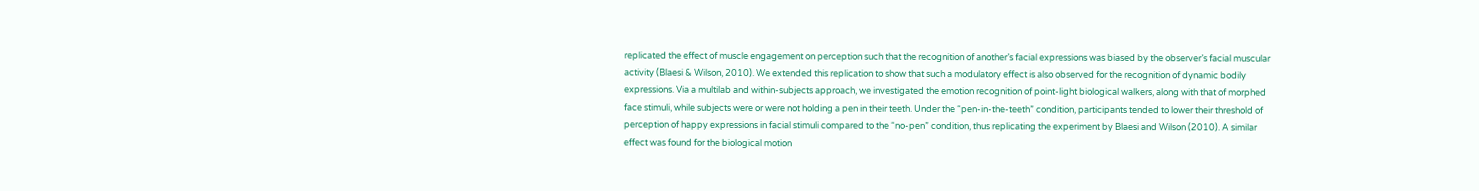replicated the effect of muscle engagement on perception such that the recognition of another’s facial expressions was biased by the observer’s facial muscular activity (Blaesi & Wilson, 2010). We extended this replication to show that such a modulatory effect is also observed for the recognition of dynamic bodily expressions. Via a multilab and within-subjects approach, we investigated the emotion recognition of point-light biological walkers, along with that of morphed face stimuli, while subjects were or were not holding a pen in their teeth. Under the “pen-in-the-teeth” condition, participants tended to lower their threshold of perception of happy expressions in facial stimuli compared to the “no-pen” condition, thus replicating the experiment by Blaesi and Wilson (2010). A similar effect was found for the biological motion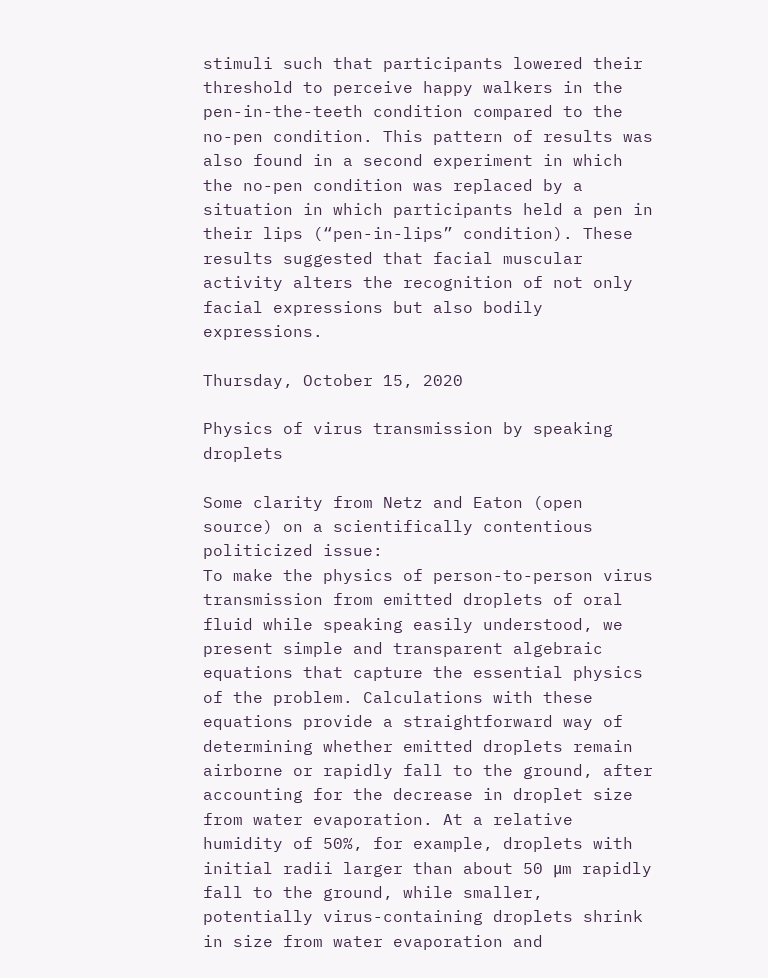stimuli such that participants lowered their threshold to perceive happy walkers in the pen-in-the-teeth condition compared to the no-pen condition. This pattern of results was also found in a second experiment in which the no-pen condition was replaced by a situation in which participants held a pen in their lips (“pen-in-lips” condition). These results suggested that facial muscular activity alters the recognition of not only facial expressions but also bodily expressions.

Thursday, October 15, 2020

Physics of virus transmission by speaking droplets

Some clarity from Netz and Eaton (open source) on a scientifically contentious politicized issue:
To make the physics of person-to-person virus transmission from emitted droplets of oral fluid while speaking easily understood, we present simple and transparent algebraic equations that capture the essential physics of the problem. Calculations with these equations provide a straightforward way of determining whether emitted droplets remain airborne or rapidly fall to the ground, after accounting for the decrease in droplet size from water evaporation. At a relative humidity of 50%, for example, droplets with initial radii larger than about 50 μm rapidly fall to the ground, while smaller, potentially virus-containing droplets shrink in size from water evaporation and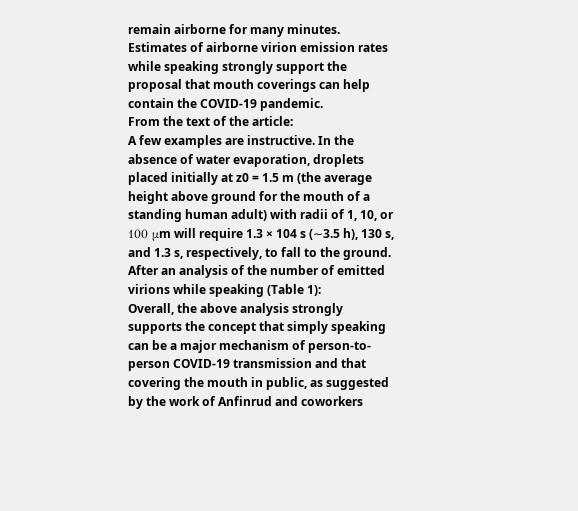remain airborne for many minutes. Estimates of airborne virion emission rates while speaking strongly support the proposal that mouth coverings can help contain the COVID-19 pandemic.
From the text of the article:
A few examples are instructive. In the absence of water evaporation, droplets placed initially at z0 = 1.5 m (the average height above ground for the mouth of a standing human adult) with radii of 1, 10, or 100 μm will require 1.3 × 104 s (∼3.5 h), 130 s, and 1.3 s, respectively, to fall to the ground.
After an analysis of the number of emitted virions while speaking (Table 1):
Overall, the above analysis strongly supports the concept that simply speaking can be a major mechanism of person-to-person COVID-19 transmission and that covering the mouth in public, as suggested by the work of Anfinrud and coworkers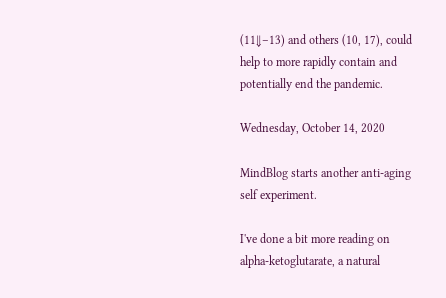(11⇓–13) and others (10, 17), could help to more rapidly contain and potentially end the pandemic.

Wednesday, October 14, 2020

MindBlog starts another anti-aging self experiment.

I've done a bit more reading on alpha-ketoglutarate, a natural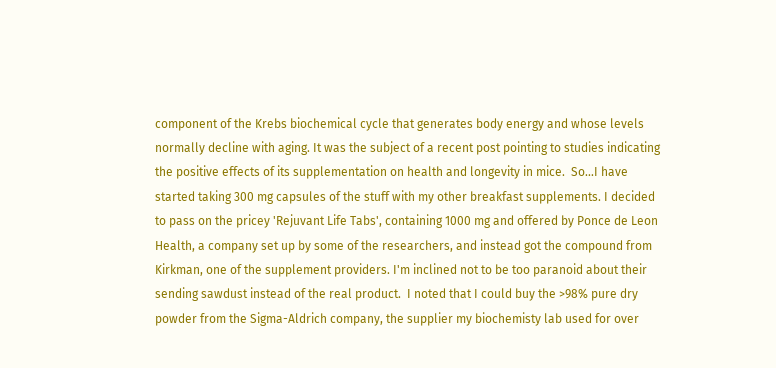component of the Krebs biochemical cycle that generates body energy and whose levels normally decline with aging. It was the subject of a recent post pointing to studies indicating the positive effects of its supplementation on health and longevity in mice.  So...I have started taking 300 mg capsules of the stuff with my other breakfast supplements. I decided to pass on the pricey 'Rejuvant Life Tabs', containing 1000 mg and offered by Ponce de Leon Health, a company set up by some of the researchers, and instead got the compound from Kirkman, one of the supplement providers. I'm inclined not to be too paranoid about their sending sawdust instead of the real product.  I noted that I could buy the >98% pure dry powder from the Sigma-Aldrich company, the supplier my biochemisty lab used for over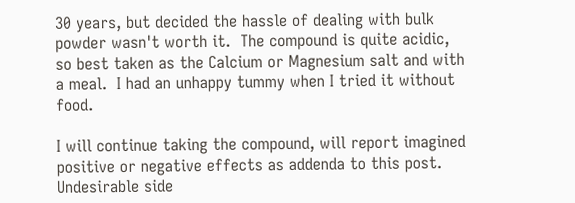30 years, but decided the hassle of dealing with bulk powder wasn't worth it.  The compound is quite acidic, so best taken as the Calcium or Magnesium salt and with a meal.  I had an unhappy tummy when I tried it without food.

I will continue taking the compound, will report imagined positive or negative effects as addenda to this post.  Undesirable side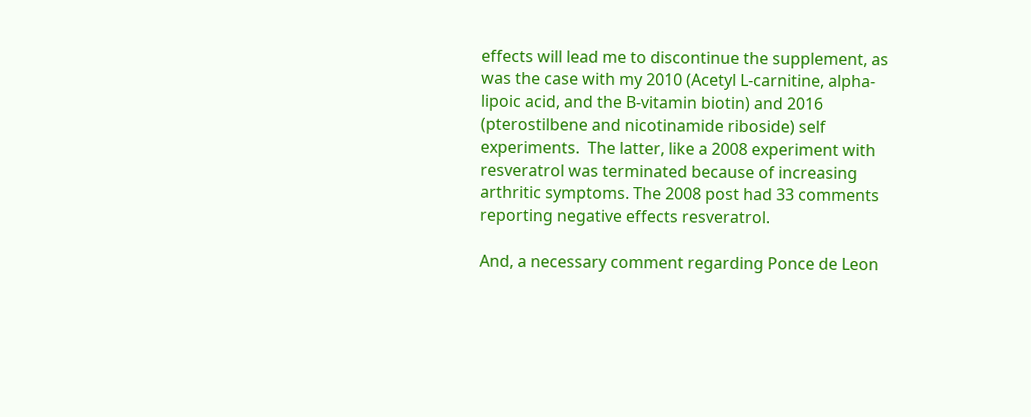effects will lead me to discontinue the supplement, as was the case with my 2010 (Acetyl L-carnitine, alpha-lipoic acid, and the B-vitamin biotin) and 2016 (pterostilbene and nicotinamide riboside) self experiments.  The latter, like a 2008 experiment with resveratrol was terminated because of increasing arthritic symptoms. The 2008 post had 33 comments reporting negative effects resveratrol.

And, a necessary comment regarding Ponce de Leon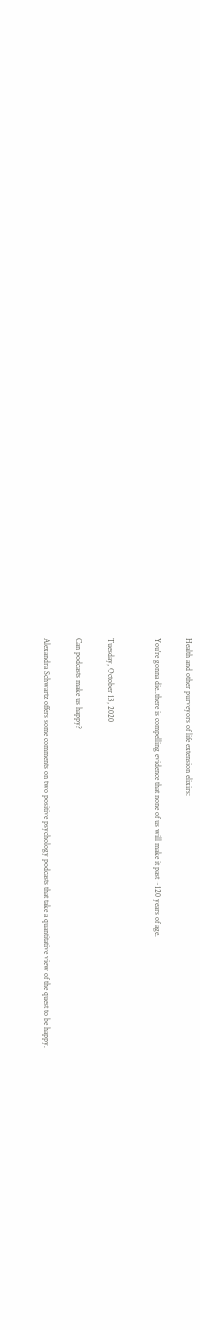Health and other purveyors of life extension elixirs:

You're gonna die..there is compelling evidence that none of us will make it past ~120 years of age.


Tuesday, October 13, 2020

Can podcasts make us happy?

Alexandra Schwartz offers some comments on two positive psychology podcasts that take a quantitative view of the quest to be happy.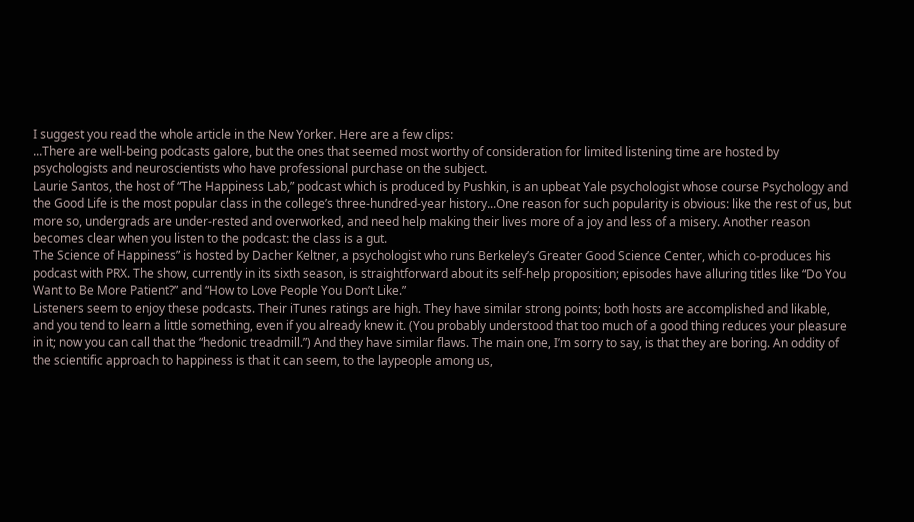I suggest you read the whole article in the New Yorker. Here are a few clips:
...There are well-being podcasts galore, but the ones that seemed most worthy of consideration for limited listening time are hosted by psychologists and neuroscientists who have professional purchase on the subject.
Laurie Santos, the host of “The Happiness Lab,” podcast which is produced by Pushkin, is an upbeat Yale psychologist whose course Psychology and the Good Life is the most popular class in the college’s three-hundred-year history...One reason for such popularity is obvious: like the rest of us, but more so, undergrads are under-rested and overworked, and need help making their lives more of a joy and less of a misery. Another reason becomes clear when you listen to the podcast: the class is a gut.
The Science of Happiness” is hosted by Dacher Keltner, a psychologist who runs Berkeley’s Greater Good Science Center, which co-produces his podcast with PRX. The show, currently in its sixth season, is straightforward about its self-help proposition; episodes have alluring titles like “Do You Want to Be More Patient?” and “How to Love People You Don’t Like.”
Listeners seem to enjoy these podcasts. Their iTunes ratings are high. They have similar strong points; both hosts are accomplished and likable, and you tend to learn a little something, even if you already knew it. (You probably understood that too much of a good thing reduces your pleasure in it; now you can call that the “hedonic treadmill.”) And they have similar flaws. The main one, I’m sorry to say, is that they are boring. An oddity of the scientific approach to happiness is that it can seem, to the laypeople among us,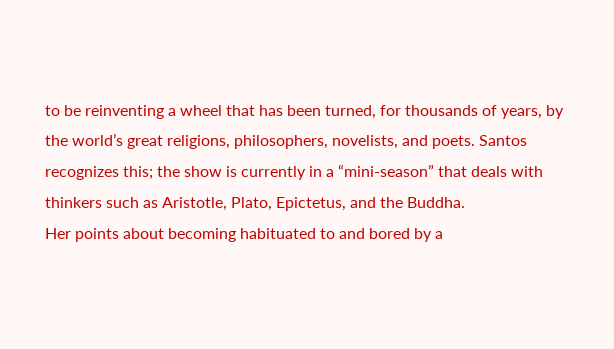to be reinventing a wheel that has been turned, for thousands of years, by the world’s great religions, philosophers, novelists, and poets. Santos recognizes this; the show is currently in a “mini-season” that deals with thinkers such as Aristotle, Plato, Epictetus, and the Buddha.
Her points about becoming habituated to and bored by a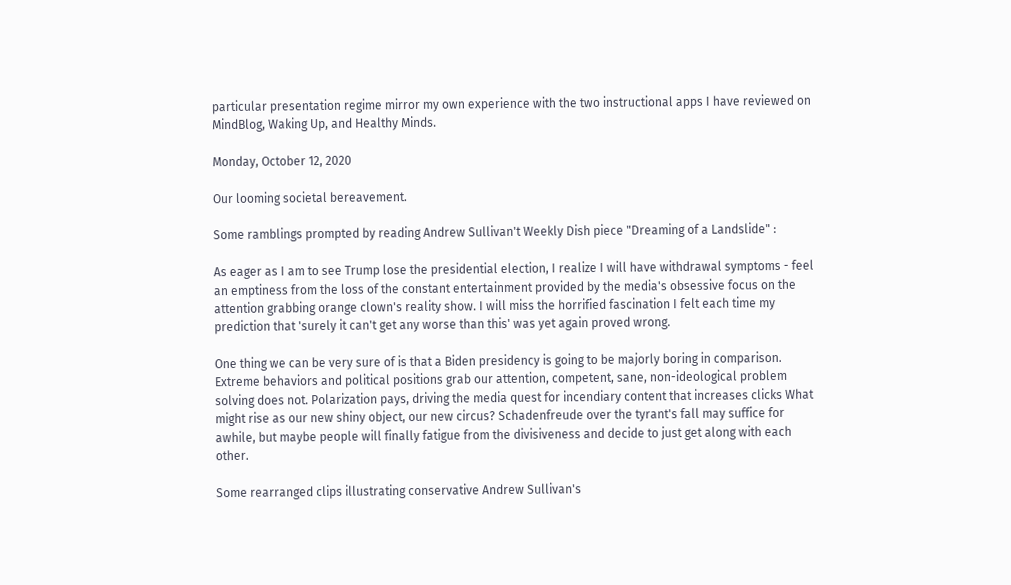particular presentation regime mirror my own experience with the two instructional apps I have reviewed on MindBlog, Waking Up, and Healthy Minds.

Monday, October 12, 2020

Our looming societal bereavement.

Some ramblings prompted by reading Andrew Sullivan't Weekly Dish piece "Dreaming of a Landslide" :

As eager as I am to see Trump lose the presidential election, I realize I will have withdrawal symptoms - feel an emptiness from the loss of the constant entertainment provided by the media's obsessive focus on the attention grabbing orange clown's reality show. I will miss the horrified fascination I felt each time my prediction that 'surely it can't get any worse than this' was yet again proved wrong.

One thing we can be very sure of is that a Biden presidency is going to be majorly boring in comparison. Extreme behaviors and political positions grab our attention, competent, sane, non-ideological problem solving does not. Polarization pays, driving the media quest for incendiary content that increases clicks What might rise as our new shiny object, our new circus? Schadenfreude over the tyrant's fall may suffice for awhile, but maybe people will finally fatigue from the divisiveness and decide to just get along with each other.

Some rearranged clips illustrating conservative Andrew Sullivan's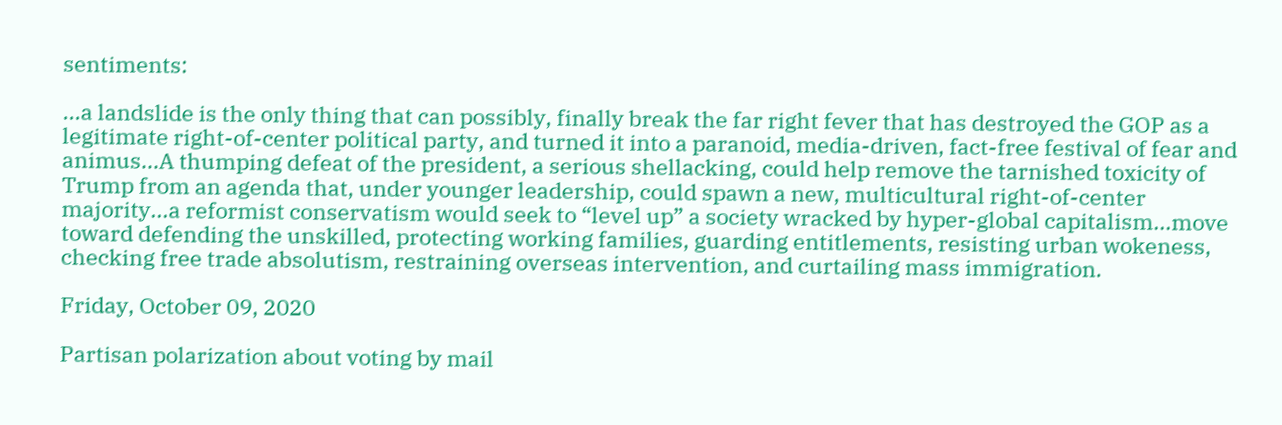sentiments:

...a landslide is the only thing that can possibly, finally break the far right fever that has destroyed the GOP as a legitimate right-of-center political party, and turned it into a paranoid, media-driven, fact-free festival of fear and animus...A thumping defeat of the president, a serious shellacking, could help remove the tarnished toxicity of Trump from an agenda that, under younger leadership, could spawn a new, multicultural right-of-center majority...a reformist conservatism would seek to “level up” a society wracked by hyper-global capitalism...move toward defending the unskilled, protecting working families, guarding entitlements, resisting urban wokeness, checking free trade absolutism, restraining overseas intervention, and curtailing mass immigration.

Friday, October 09, 2020

Partisan polarization about voting by mail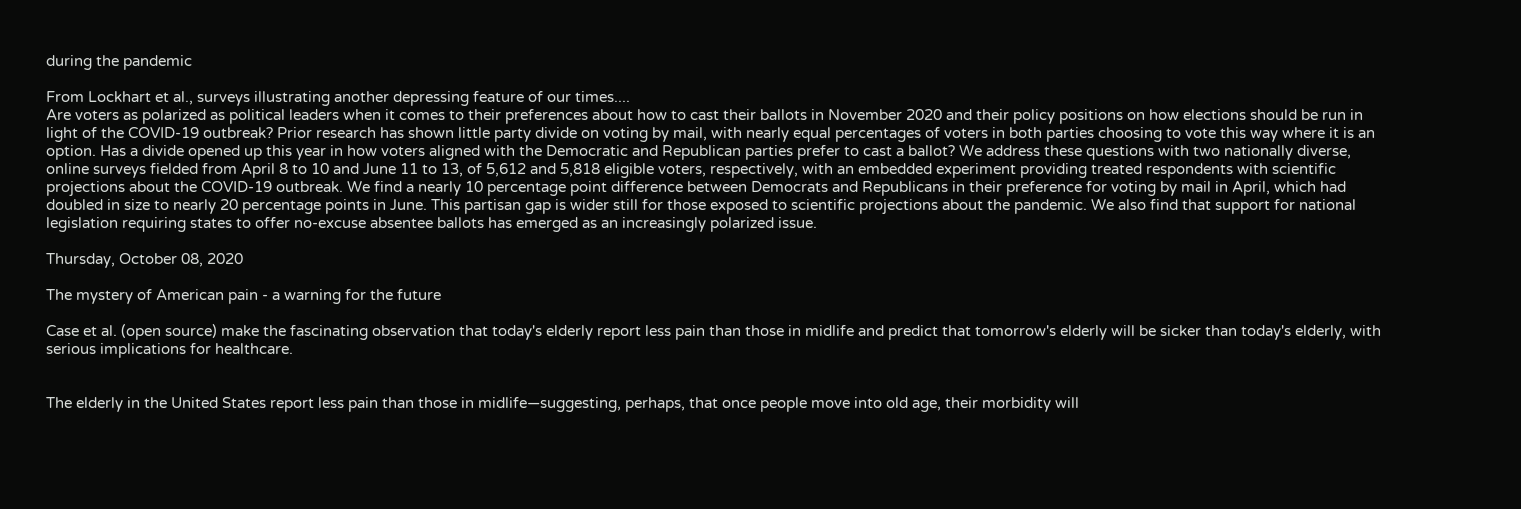during the pandemic

From Lockhart et al., surveys illustrating another depressing feature of our times....
Are voters as polarized as political leaders when it comes to their preferences about how to cast their ballots in November 2020 and their policy positions on how elections should be run in light of the COVID-19 outbreak? Prior research has shown little party divide on voting by mail, with nearly equal percentages of voters in both parties choosing to vote this way where it is an option. Has a divide opened up this year in how voters aligned with the Democratic and Republican parties prefer to cast a ballot? We address these questions with two nationally diverse, online surveys fielded from April 8 to 10 and June 11 to 13, of 5,612 and 5,818 eligible voters, respectively, with an embedded experiment providing treated respondents with scientific projections about the COVID-19 outbreak. We find a nearly 10 percentage point difference between Democrats and Republicans in their preference for voting by mail in April, which had doubled in size to nearly 20 percentage points in June. This partisan gap is wider still for those exposed to scientific projections about the pandemic. We also find that support for national legislation requiring states to offer no-excuse absentee ballots has emerged as an increasingly polarized issue.

Thursday, October 08, 2020

The mystery of American pain - a warning for the future

Case et al. (open source) make the fascinating observation that today's elderly report less pain than those in midlife and predict that tomorrow's elderly will be sicker than today's elderly, with serious implications for healthcare.


The elderly in the United States report less pain than those in midlife—suggesting, perhaps, that once people move into old age, their morbidity will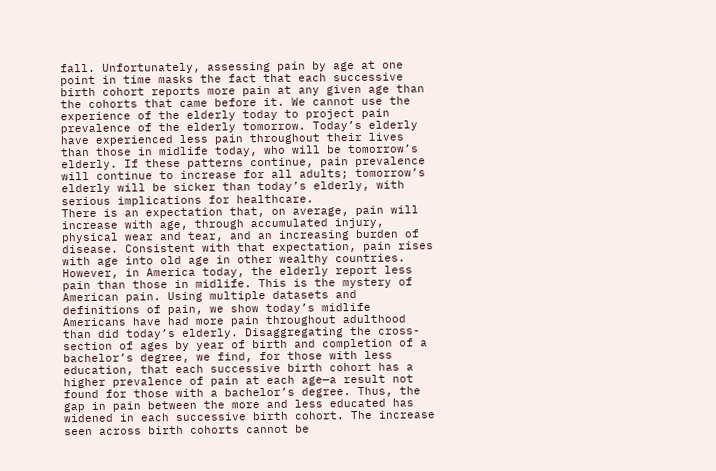fall. Unfortunately, assessing pain by age at one point in time masks the fact that each successive birth cohort reports more pain at any given age than the cohorts that came before it. We cannot use the experience of the elderly today to project pain prevalence of the elderly tomorrow. Today’s elderly have experienced less pain throughout their lives than those in midlife today, who will be tomorrow’s elderly. If these patterns continue, pain prevalence will continue to increase for all adults; tomorrow’s elderly will be sicker than today’s elderly, with serious implications for healthcare.
There is an expectation that, on average, pain will increase with age, through accumulated injury, physical wear and tear, and an increasing burden of disease. Consistent with that expectation, pain rises with age into old age in other wealthy countries. However, in America today, the elderly report less pain than those in midlife. This is the mystery of American pain. Using multiple datasets and definitions of pain, we show today’s midlife Americans have had more pain throughout adulthood than did today’s elderly. Disaggregating the cross-section of ages by year of birth and completion of a bachelor’s degree, we find, for those with less education, that each successive birth cohort has a higher prevalence of pain at each age—a result not found for those with a bachelor’s degree. Thus, the gap in pain between the more and less educated has widened in each successive birth cohort. The increase seen across birth cohorts cannot be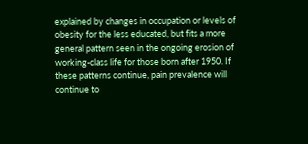explained by changes in occupation or levels of obesity for the less educated, but fits a more general pattern seen in the ongoing erosion of working-class life for those born after 1950. If these patterns continue, pain prevalence will continue to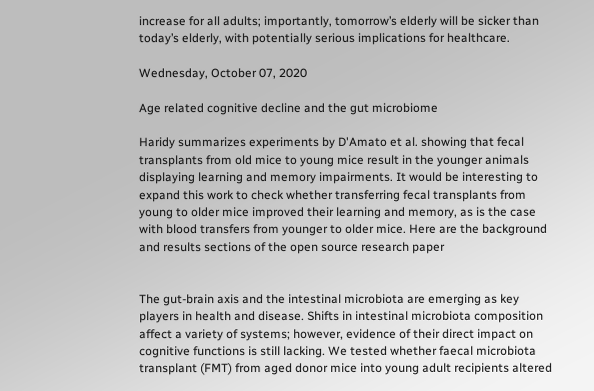increase for all adults; importantly, tomorrow’s elderly will be sicker than today’s elderly, with potentially serious implications for healthcare.

Wednesday, October 07, 2020

Age related cognitive decline and the gut microbiome

Haridy summarizes experiments by D'Amato et al. showing that fecal transplants from old mice to young mice result in the younger animals displaying learning and memory impairments. It would be interesting to expand this work to check whether transferring fecal transplants from young to older mice improved their learning and memory, as is the case with blood transfers from younger to older mice. Here are the background and results sections of the open source research paper


The gut-brain axis and the intestinal microbiota are emerging as key players in health and disease. Shifts in intestinal microbiota composition affect a variety of systems; however, evidence of their direct impact on cognitive functions is still lacking. We tested whether faecal microbiota transplant (FMT) from aged donor mice into young adult recipients altered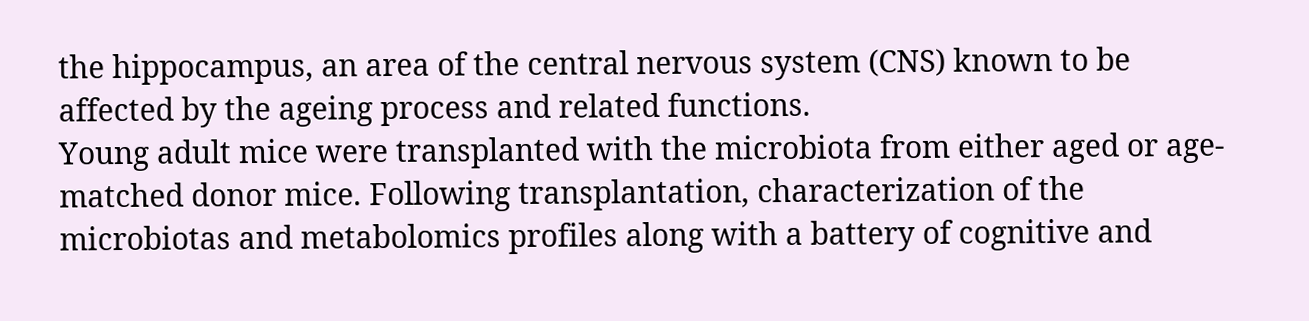the hippocampus, an area of the central nervous system (CNS) known to be affected by the ageing process and related functions.
Young adult mice were transplanted with the microbiota from either aged or age-matched donor mice. Following transplantation, characterization of the microbiotas and metabolomics profiles along with a battery of cognitive and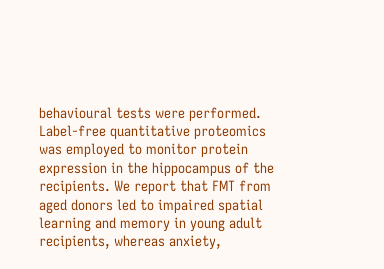behavioural tests were performed. Label-free quantitative proteomics was employed to monitor protein expression in the hippocampus of the recipients. We report that FMT from aged donors led to impaired spatial learning and memory in young adult recipients, whereas anxiety,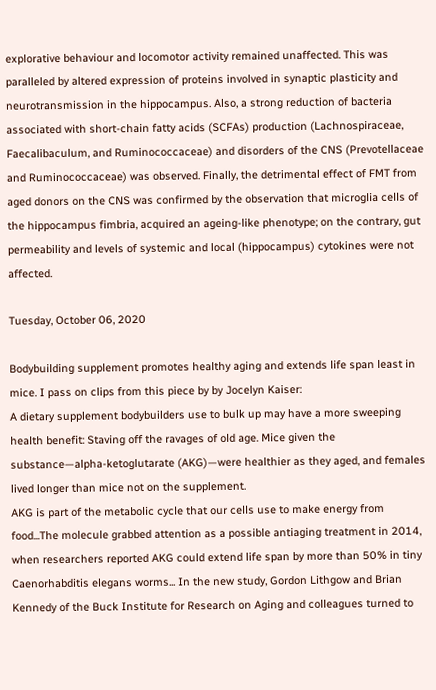explorative behaviour and locomotor activity remained unaffected. This was paralleled by altered expression of proteins involved in synaptic plasticity and neurotransmission in the hippocampus. Also, a strong reduction of bacteria associated with short-chain fatty acids (SCFAs) production (Lachnospiraceae, Faecalibaculum, and Ruminococcaceae) and disorders of the CNS (Prevotellaceae and Ruminococcaceae) was observed. Finally, the detrimental effect of FMT from aged donors on the CNS was confirmed by the observation that microglia cells of the hippocampus fimbria, acquired an ageing-like phenotype; on the contrary, gut permeability and levels of systemic and local (hippocampus) cytokines were not affected.

Tuesday, October 06, 2020

Bodybuilding supplement promotes healthy aging and extends life span least in mice. I pass on clips from this piece by by Jocelyn Kaiser:
A dietary supplement bodybuilders use to bulk up may have a more sweeping health benefit: Staving off the ravages of old age. Mice given the substance—alpha-ketoglutarate (AKG)—were healthier as they aged, and females lived longer than mice not on the supplement.
AKG is part of the metabolic cycle that our cells use to make energy from food...The molecule grabbed attention as a possible antiaging treatment in 2014, when researchers reported AKG could extend life span by more than 50% in tiny Caenorhabditis elegans worms... In the new study, Gordon Lithgow and Brian Kennedy of the Buck Institute for Research on Aging and colleagues turned to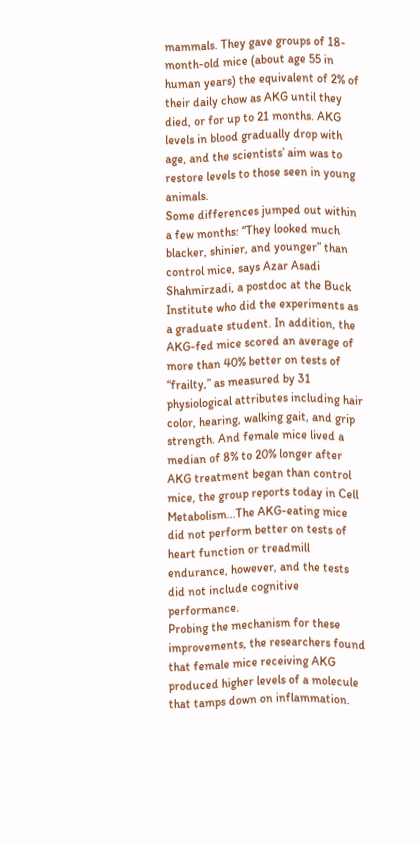mammals. They gave groups of 18-month-old mice (about age 55 in human years) the equivalent of 2% of their daily chow as AKG until they died, or for up to 21 months. AKG levels in blood gradually drop with age, and the scientists’ aim was to restore levels to those seen in young animals.
Some differences jumped out within a few months: “They looked much blacker, shinier, and younger” than control mice, says Azar Asadi Shahmirzadi, a postdoc at the Buck Institute who did the experiments as a graduate student. In addition, the AKG-fed mice scored an average of more than 40% better on tests of “frailty,” as measured by 31 physiological attributes including hair color, hearing, walking gait, and grip strength. And female mice lived a median of 8% to 20% longer after AKG treatment began than control mice, the group reports today in Cell Metabolism...The AKG-eating mice did not perform better on tests of heart function or treadmill endurance, however, and the tests did not include cognitive performance.
Probing the mechanism for these improvements, the researchers found that female mice receiving AKG produced higher levels of a molecule that tamps down on inflammation.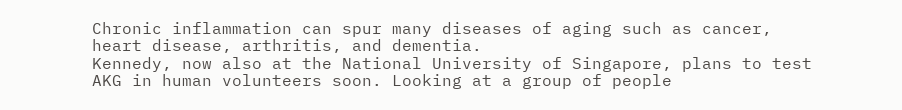Chronic inflammation can spur many diseases of aging such as cancer, heart disease, arthritis, and dementia.
Kennedy, now also at the National University of Singapore, plans to test AKG in human volunteers soon. Looking at a group of people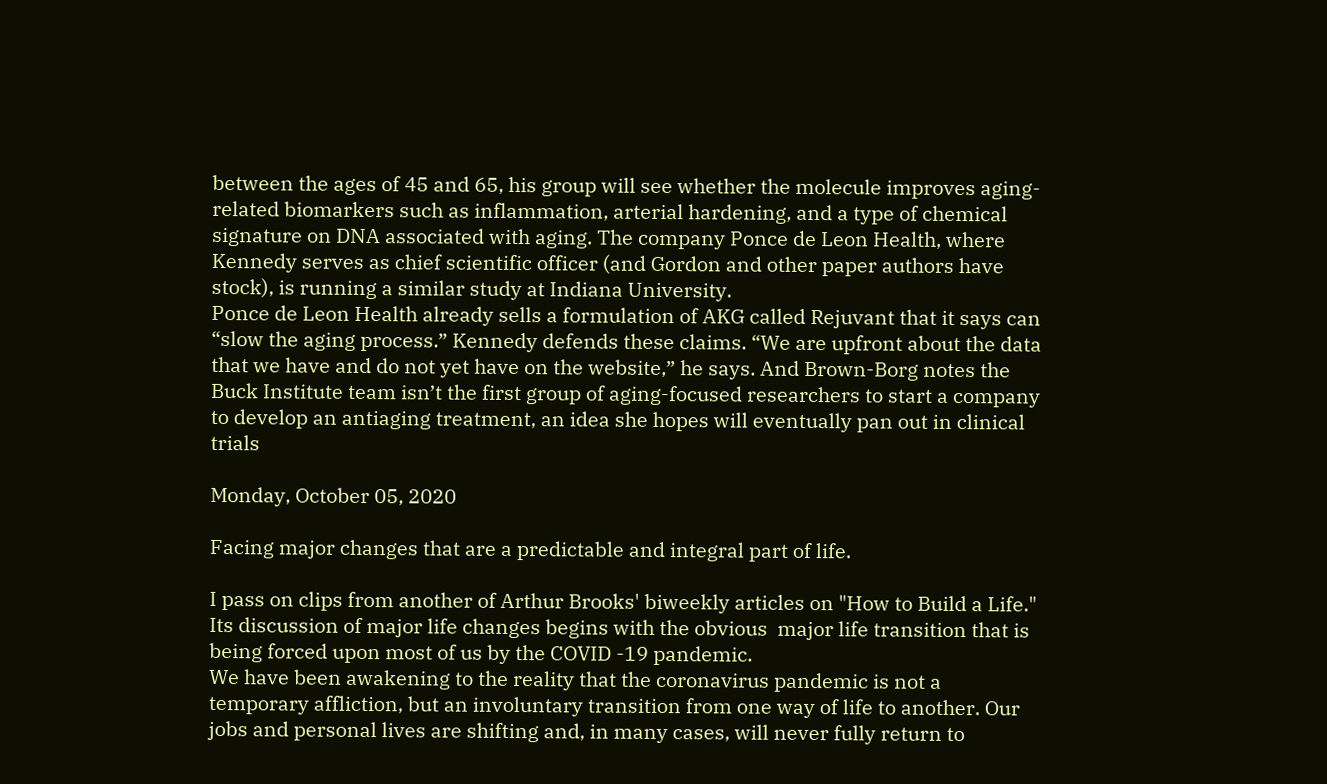between the ages of 45 and 65, his group will see whether the molecule improves aging-related biomarkers such as inflammation, arterial hardening, and a type of chemical signature on DNA associated with aging. The company Ponce de Leon Health, where Kennedy serves as chief scientific officer (and Gordon and other paper authors have stock), is running a similar study at Indiana University.
Ponce de Leon Health already sells a formulation of AKG called Rejuvant that it says can “slow the aging process.” Kennedy defends these claims. “We are upfront about the data that we have and do not yet have on the website,” he says. And Brown-Borg notes the Buck Institute team isn’t the first group of aging-focused researchers to start a company to develop an antiaging treatment, an idea she hopes will eventually pan out in clinical trials

Monday, October 05, 2020

Facing major changes that are a predictable and integral part of life.

I pass on clips from another of Arthur Brooks' biweekly articles on "How to Build a Life." Its discussion of major life changes begins with the obvious  major life transition that is being forced upon most of us by the COVID -19 pandemic.
We have been awakening to the reality that the coronavirus pandemic is not a temporary affliction, but an involuntary transition from one way of life to another. Our jobs and personal lives are shifting and, in many cases, will never fully return to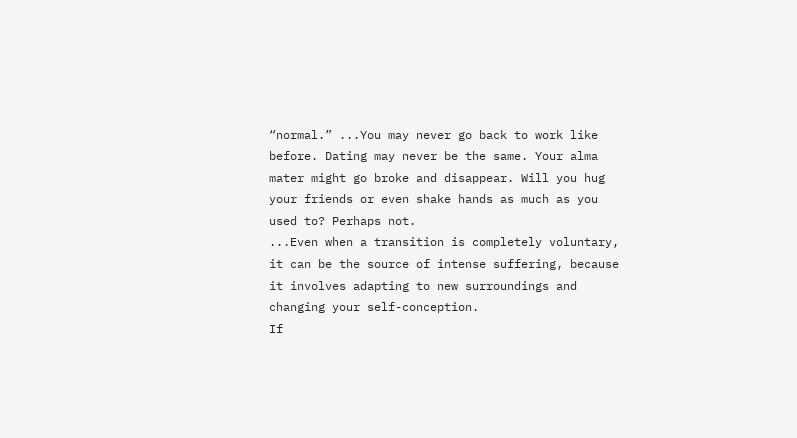“normal.” ...You may never go back to work like before. Dating may never be the same. Your alma mater might go broke and disappear. Will you hug your friends or even shake hands as much as you used to? Perhaps not.
...Even when a transition is completely voluntary, it can be the source of intense suffering, because it involves adapting to new surroundings and changing your self-conception.
If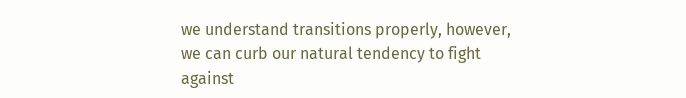we understand transitions properly, however, we can curb our natural tendency to fight against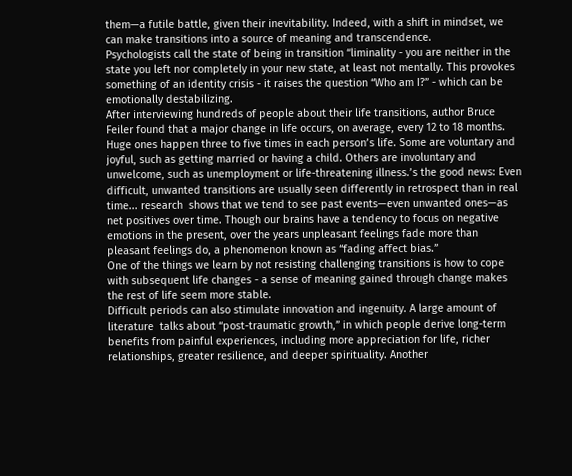them—a futile battle, given their inevitability. Indeed, with a shift in mindset, we can make transitions into a source of meaning and transcendence.
Psychologists call the state of being in transition “liminality - you are neither in the state you left nor completely in your new state, at least not mentally. This provokes something of an identity crisis - it raises the question “Who am I?” - which can be emotionally destabilizing.
After interviewing hundreds of people about their life transitions, author Bruce Feiler found that a major change in life occurs, on average, every 12 to 18 months. Huge ones happen three to five times in each person’s life. Some are voluntary and joyful, such as getting married or having a child. Others are involuntary and unwelcome, such as unemployment or life-threatening illness.’s the good news: Even difficult, unwanted transitions are usually seen differently in retrospect than in real time... research  shows that we tend to see past events—even unwanted ones—as net positives over time. Though our brains have a tendency to focus on negative emotions in the present, over the years unpleasant feelings fade more than pleasant feelings do, a phenomenon known as “fading affect bias.”
One of the things we learn by not resisting challenging transitions is how to cope with subsequent life changes - a sense of meaning gained through change makes the rest of life seem more stable.
Difficult periods can also stimulate innovation and ingenuity. A large amount of literature  talks about “post-traumatic growth,” in which people derive long-term benefits from painful experiences, including more appreciation for life, richer relationships, greater resilience, and deeper spirituality. Another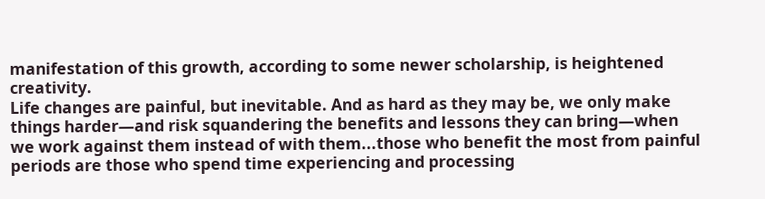manifestation of this growth, according to some newer scholarship, is heightened creativity.
Life changes are painful, but inevitable. And as hard as they may be, we only make things harder—and risk squandering the benefits and lessons they can bring—when we work against them instead of with them...those who benefit the most from painful periods are those who spend time experiencing and processing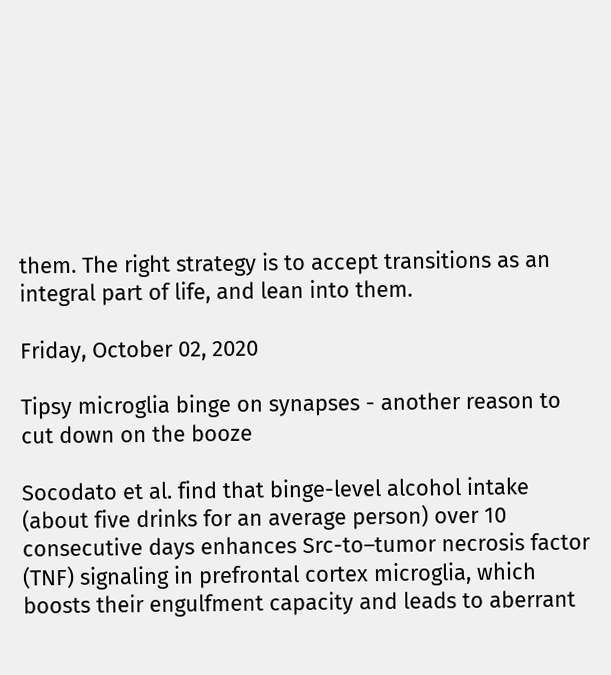them. The right strategy is to accept transitions as an integral part of life, and lean into them.

Friday, October 02, 2020

Tipsy microglia binge on synapses - another reason to cut down on the booze

Socodato et al. find that binge-level alcohol intake (about five drinks for an average person) over 10 consecutive days enhances Src-to–tumor necrosis factor (TNF) signaling in prefrontal cortex microglia, which boosts their engulfment capacity and leads to aberrant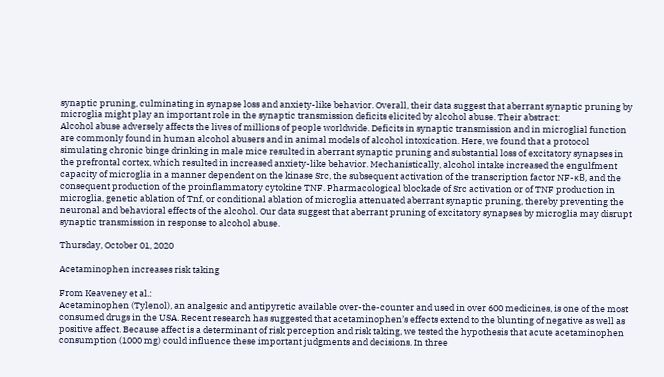synaptic pruning, culminating in synapse loss and anxiety-like behavior. Overall, their data suggest that aberrant synaptic pruning by microglia might play an important role in the synaptic transmission deficits elicited by alcohol abuse. Their abstract:
Alcohol abuse adversely affects the lives of millions of people worldwide. Deficits in synaptic transmission and in microglial function are commonly found in human alcohol abusers and in animal models of alcohol intoxication. Here, we found that a protocol simulating chronic binge drinking in male mice resulted in aberrant synaptic pruning and substantial loss of excitatory synapses in the prefrontal cortex, which resulted in increased anxiety-like behavior. Mechanistically, alcohol intake increased the engulfment capacity of microglia in a manner dependent on the kinase Src, the subsequent activation of the transcription factor NF-κB, and the consequent production of the proinflammatory cytokine TNF. Pharmacological blockade of Src activation or of TNF production in microglia, genetic ablation of Tnf, or conditional ablation of microglia attenuated aberrant synaptic pruning, thereby preventing the neuronal and behavioral effects of the alcohol. Our data suggest that aberrant pruning of excitatory synapses by microglia may disrupt synaptic transmission in response to alcohol abuse.

Thursday, October 01, 2020

Acetaminophen increases risk taking

From Keaveney et al.:
Acetaminophen (Tylenol), an analgesic and antipyretic available over-the-counter and used in over 600 medicines, is one of the most consumed drugs in the USA. Recent research has suggested that acetaminophen’s effects extend to the blunting of negative as well as positive affect. Because affect is a determinant of risk perception and risk taking, we tested the hypothesis that acute acetaminophen consumption (1000 mg) could influence these important judgments and decisions. In three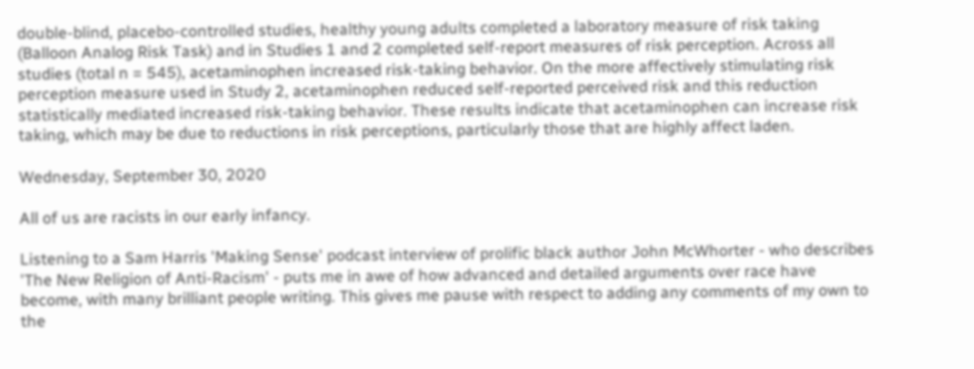double-blind, placebo-controlled studies, healthy young adults completed a laboratory measure of risk taking (Balloon Analog Risk Task) and in Studies 1 and 2 completed self-report measures of risk perception. Across all studies (total n = 545), acetaminophen increased risk-taking behavior. On the more affectively stimulating risk perception measure used in Study 2, acetaminophen reduced self-reported perceived risk and this reduction statistically mediated increased risk-taking behavior. These results indicate that acetaminophen can increase risk taking, which may be due to reductions in risk perceptions, particularly those that are highly affect laden.

Wednesday, September 30, 2020

All of us are racists in our early infancy.

Listening to a Sam Harris 'Making Sense' podcast interview of prolific black author John McWhorter - who describes 'The New Religion of Anti-Racism' - puts me in awe of how advanced and detailed arguments over race have become, with many brilliant people writing. This gives me pause with respect to adding any comments of my own to the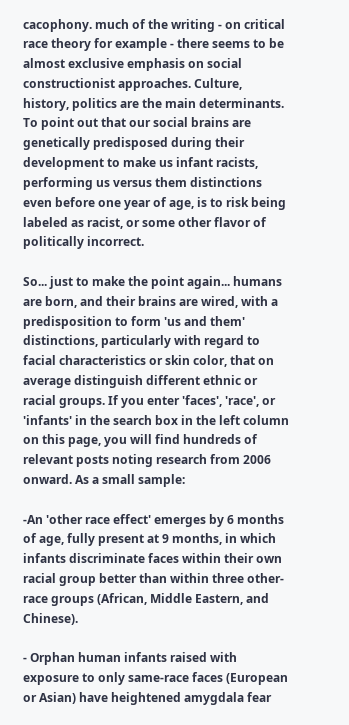cacophony. much of the writing - on critical race theory for example - there seems to be almost exclusive emphasis on social constructionist approaches. Culture, history, politics are the main determinants. To point out that our social brains are genetically predisposed during their development to make us infant racists, performing us versus them distinctions even before one year of age, is to risk being labeled as racist, or some other flavor of politically incorrect.

So... just to make the point again... humans are born, and their brains are wired, with a predisposition to form 'us and them' distinctions, particularly with regard to facial characteristics or skin color, that on average distinguish different ethnic or racial groups. If you enter 'faces', 'race', or 'infants' in the search box in the left column on this page, you will find hundreds of relevant posts noting research from 2006 onward. As a small sample:

-An 'other race effect' emerges by 6 months of age, fully present at 9 months, in which infants discriminate faces within their own racial group better than within three other-race groups (African, Middle Eastern, and Chinese).

- Orphan human infants raised with exposure to only same-race faces (European or Asian) have heightened amygdala fear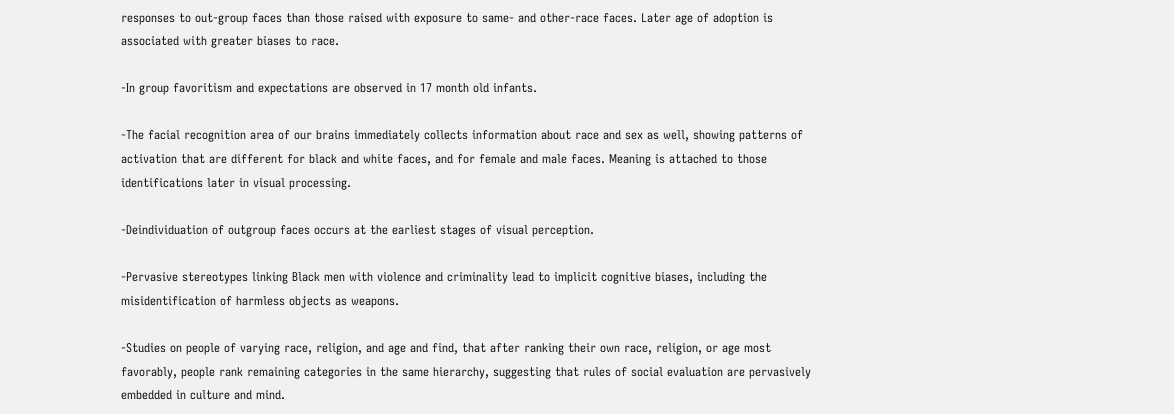responses to out-group faces than those raised with exposure to same- and other-race faces. Later age of adoption is associated with greater biases to race.

-In group favoritism and expectations are observed in 17 month old infants.

-The facial recognition area of our brains immediately collects information about race and sex as well, showing patterns of activation that are different for black and white faces, and for female and male faces. Meaning is attached to those identifications later in visual processing.

-Deindividuation of outgroup faces occurs at the earliest stages of visual perception.

-Pervasive stereotypes linking Black men with violence and criminality lead to implicit cognitive biases, including the misidentification of harmless objects as weapons.

-Studies on people of varying race, religion, and age and find, that after ranking their own race, religion, or age most favorably, people rank remaining categories in the same hierarchy, suggesting that rules of social evaluation are pervasively embedded in culture and mind.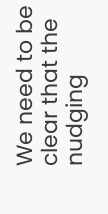We need to be clear that the nudging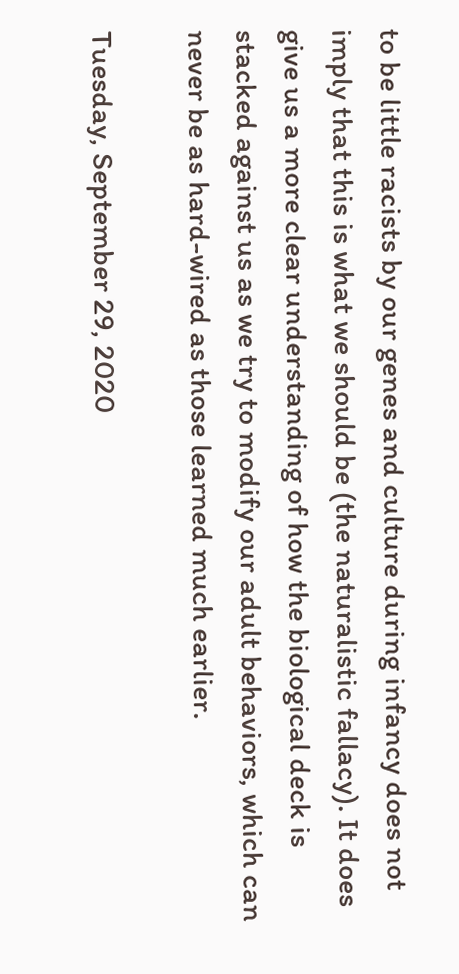to be little racists by our genes and culture during infancy does not imply that this is what we should be (the naturalistic fallacy). It does give us a more clear understanding of how the biological deck is stacked against us as we try to modify our adult behaviors, which can never be as hard-wired as those learned much earlier.

Tuesday, September 29, 2020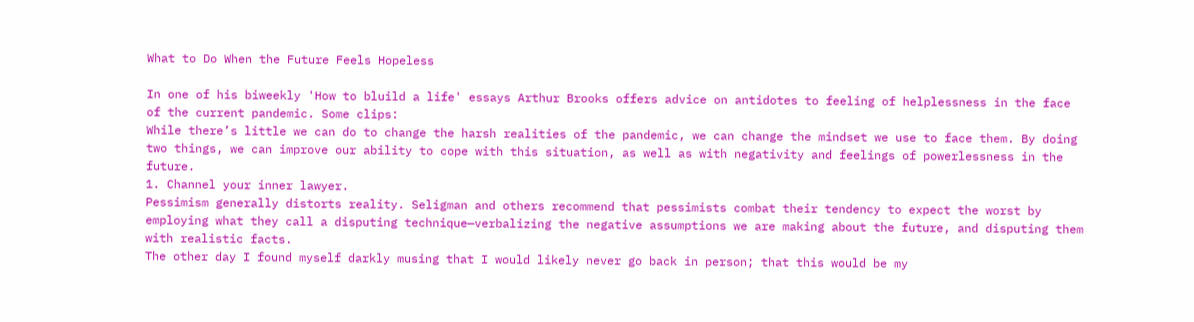What to Do When the Future Feels Hopeless

In one of his biweekly 'How to bluild a life' essays Arthur Brooks offers advice on antidotes to feeling of helplessness in the face of the current pandemic. Some clips:
While there’s little we can do to change the harsh realities of the pandemic, we can change the mindset we use to face them. By doing two things, we can improve our ability to cope with this situation, as well as with negativity and feelings of powerlessness in the future.
1. Channel your inner lawyer.
Pessimism generally distorts reality. Seligman and others recommend that pessimists combat their tendency to expect the worst by employing what they call a disputing technique—verbalizing the negative assumptions we are making about the future, and disputing them with realistic facts.
The other day I found myself darkly musing that I would likely never go back in person; that this would be my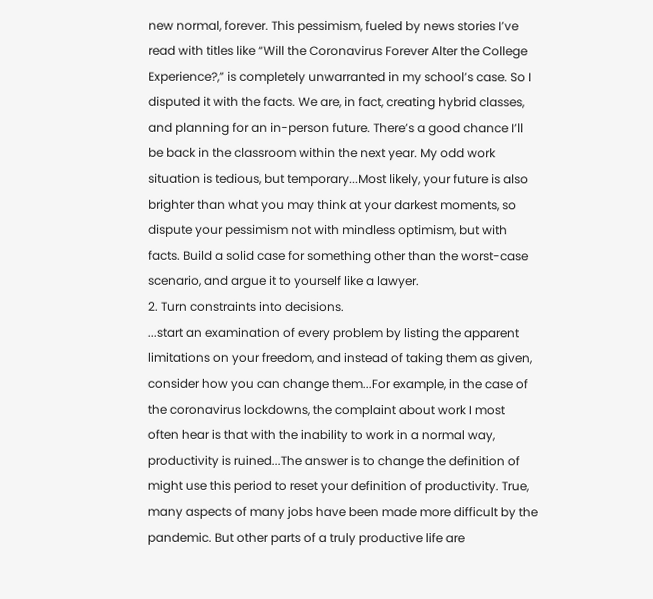new normal, forever. This pessimism, fueled by news stories I’ve read with titles like “Will the Coronavirus Forever Alter the College Experience?,” is completely unwarranted in my school’s case. So I disputed it with the facts. We are, in fact, creating hybrid classes, and planning for an in-person future. There’s a good chance I’ll be back in the classroom within the next year. My odd work situation is tedious, but temporary...Most likely, your future is also brighter than what you may think at your darkest moments, so dispute your pessimism not with mindless optimism, but with facts. Build a solid case for something other than the worst-case scenario, and argue it to yourself like a lawyer.
2. Turn constraints into decisions.
...start an examination of every problem by listing the apparent limitations on your freedom, and instead of taking them as given, consider how you can change them...For example, in the case of the coronavirus lockdowns, the complaint about work I most often hear is that with the inability to work in a normal way, productivity is ruined...The answer is to change the definition of might use this period to reset your definition of productivity. True, many aspects of many jobs have been made more difficult by the pandemic. But other parts of a truly productive life are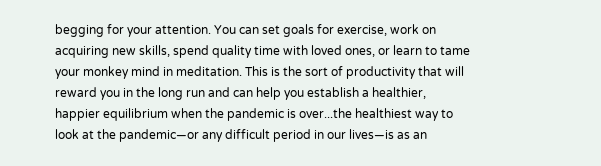begging for your attention. You can set goals for exercise, work on acquiring new skills, spend quality time with loved ones, or learn to tame your monkey mind in meditation. This is the sort of productivity that will reward you in the long run and can help you establish a healthier, happier equilibrium when the pandemic is over...the healthiest way to look at the pandemic—or any difficult period in our lives—is as an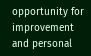opportunity for improvement and personal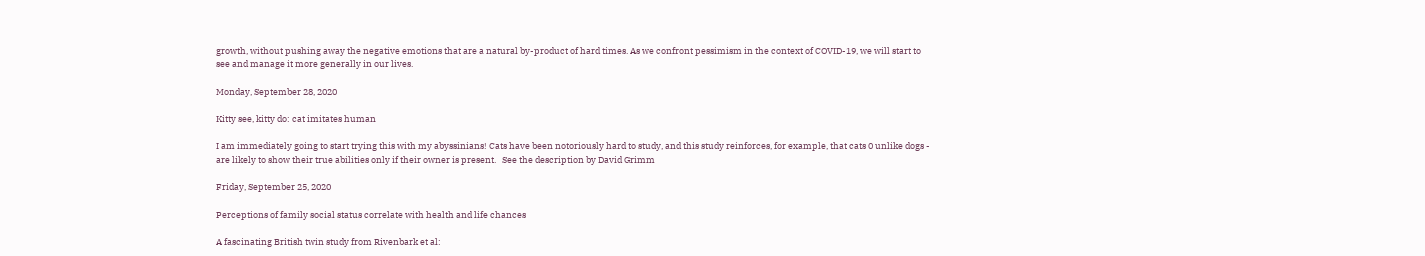growth, without pushing away the negative emotions that are a natural by-product of hard times. As we confront pessimism in the context of COVID-19, we will start to see and manage it more generally in our lives.

Monday, September 28, 2020

Kitty see, kitty do: cat imitates human

I am immediately going to start trying this with my abyssinians! Cats have been notoriously hard to study, and this study reinforces, for example, that cats 0 unlike dogs - are likely to show their true abilities only if their owner is present.   See the description by David Grimm

Friday, September 25, 2020

Perceptions of family social status correlate with health and life chances

A fascinating British twin study from Rivenbark et al: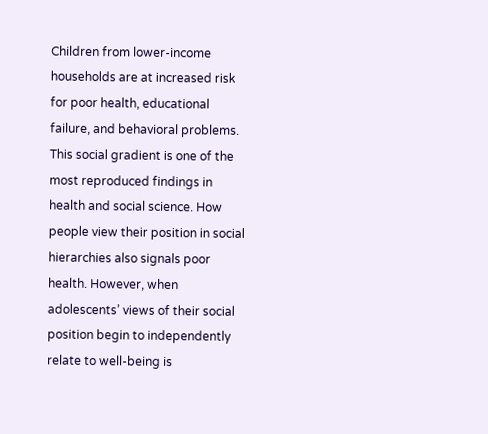Children from lower-income households are at increased risk for poor health, educational failure, and behavioral problems. This social gradient is one of the most reproduced findings in health and social science. How people view their position in social hierarchies also signals poor health. However, when adolescents’ views of their social position begin to independently relate to well-being is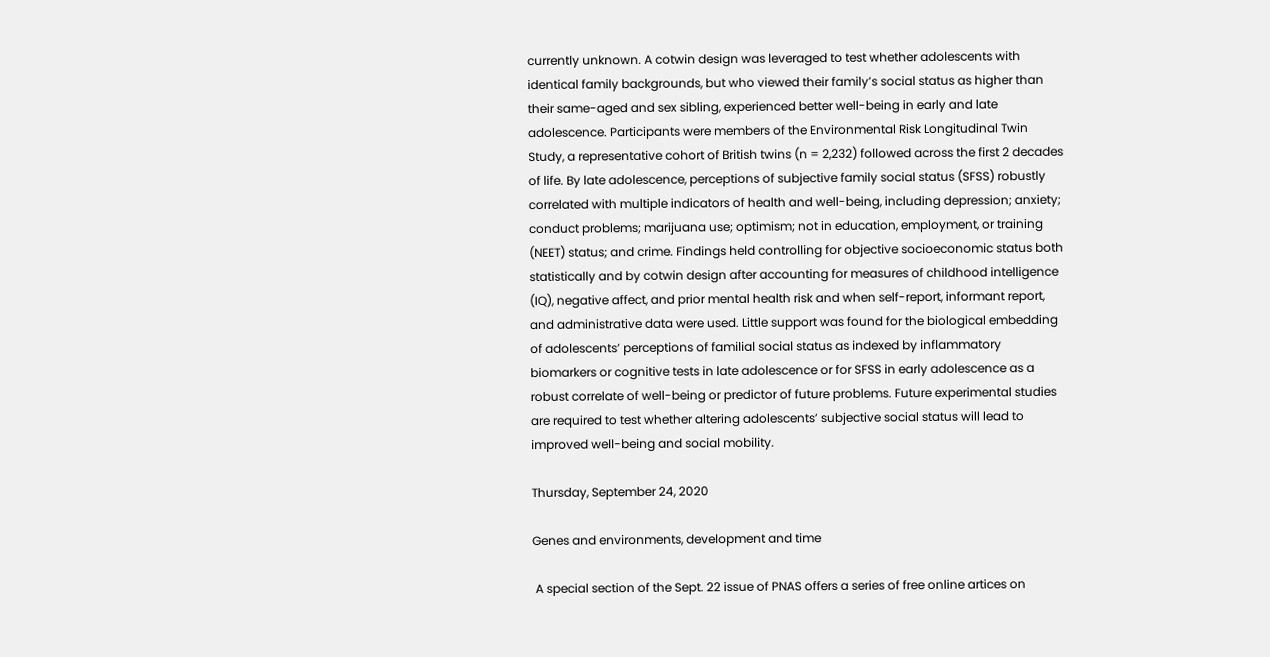currently unknown. A cotwin design was leveraged to test whether adolescents with identical family backgrounds, but who viewed their family’s social status as higher than their same-aged and sex sibling, experienced better well-being in early and late adolescence. Participants were members of the Environmental Risk Longitudinal Twin Study, a representative cohort of British twins (n = 2,232) followed across the first 2 decades of life. By late adolescence, perceptions of subjective family social status (SFSS) robustly correlated with multiple indicators of health and well-being, including depression; anxiety; conduct problems; marijuana use; optimism; not in education, employment, or training (NEET) status; and crime. Findings held controlling for objective socioeconomic status both statistically and by cotwin design after accounting for measures of childhood intelligence (IQ), negative affect, and prior mental health risk and when self-report, informant report, and administrative data were used. Little support was found for the biological embedding of adolescents’ perceptions of familial social status as indexed by inflammatory biomarkers or cognitive tests in late adolescence or for SFSS in early adolescence as a robust correlate of well-being or predictor of future problems. Future experimental studies are required to test whether altering adolescents’ subjective social status will lead to improved well-being and social mobility.

Thursday, September 24, 2020

Genes and environments, development and time

 A special section of the Sept. 22 issue of PNAS offers a series of free online artices on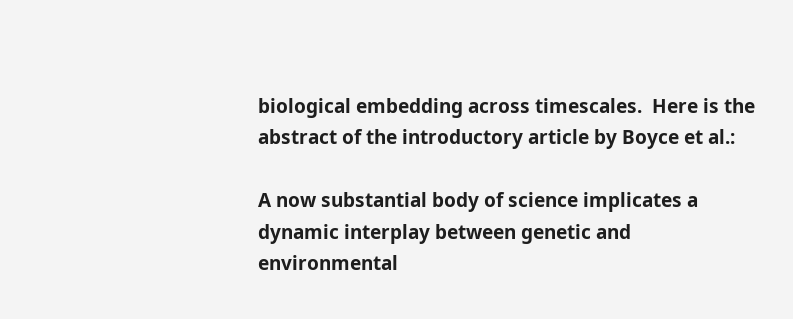biological embedding across timescales.  Here is the abstract of the introductory article by Boyce et al.:

A now substantial body of science implicates a dynamic interplay between genetic and environmental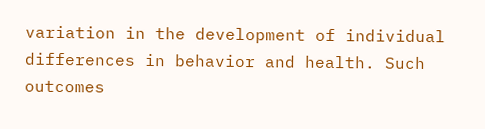variation in the development of individual differences in behavior and health. Such outcomes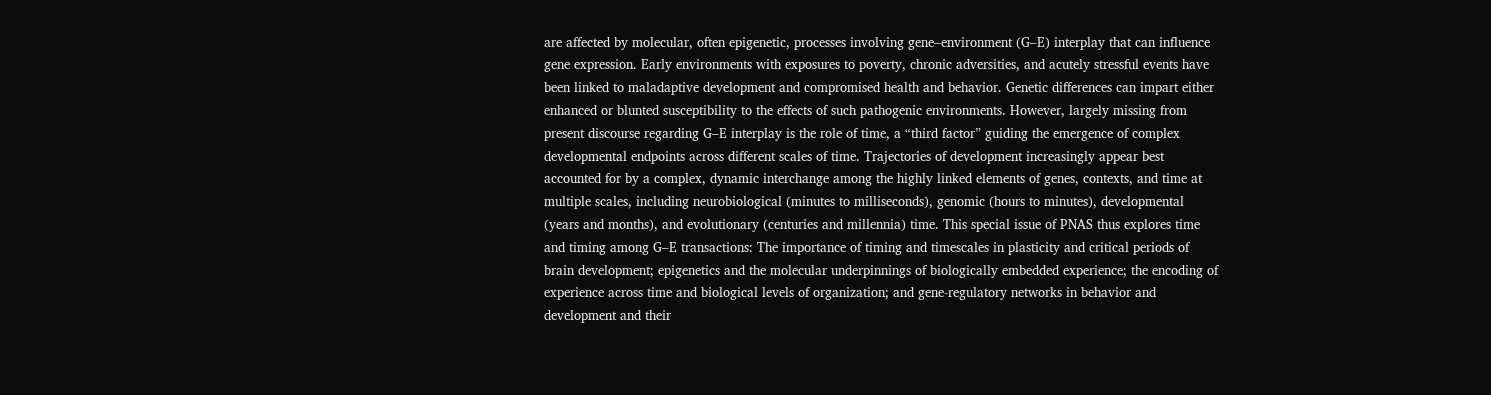are affected by molecular, often epigenetic, processes involving gene–environment (G–E) interplay that can influence gene expression. Early environments with exposures to poverty, chronic adversities, and acutely stressful events have been linked to maladaptive development and compromised health and behavior. Genetic differences can impart either enhanced or blunted susceptibility to the effects of such pathogenic environments. However, largely missing from present discourse regarding G–E interplay is the role of time, a “third factor” guiding the emergence of complex developmental endpoints across different scales of time. Trajectories of development increasingly appear best accounted for by a complex, dynamic interchange among the highly linked elements of genes, contexts, and time at multiple scales, including neurobiological (minutes to milliseconds), genomic (hours to minutes), developmental (years and months), and evolutionary (centuries and millennia) time. This special issue of PNAS thus explores time and timing among G–E transactions: The importance of timing and timescales in plasticity and critical periods of brain development; epigenetics and the molecular underpinnings of biologically embedded experience; the encoding of experience across time and biological levels of organization; and gene-regulatory networks in behavior and development and their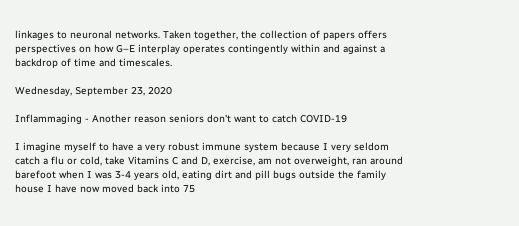linkages to neuronal networks. Taken together, the collection of papers offers perspectives on how G–E interplay operates contingently within and against a backdrop of time and timescales.

Wednesday, September 23, 2020

Inflammaging - Another reason seniors don't want to catch COVID-19

I imagine myself to have a very robust immune system because I very seldom catch a flu or cold, take Vitamins C and D, exercise, am not overweight, ran around barefoot when I was 3-4 years old, eating dirt and pill bugs outside the family house I have now moved back into 75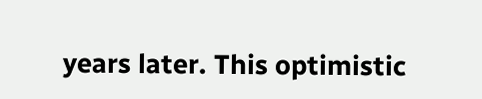years later. This optimistic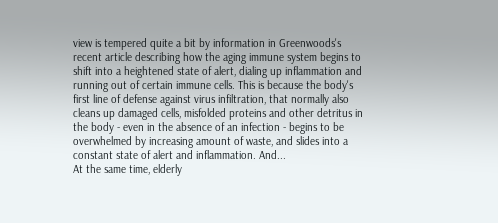view is tempered quite a bit by information in Greenwoods's recent article describing how the aging immune system begins to shift into a heightened state of alert, dialing up inflammation and running out of certain immune cells. This is because the body's first line of defense against virus infiltration, that normally also cleans up damaged cells, misfolded proteins and other detritus in the body - even in the absence of an infection - begins to be overwhelmed by increasing amount of waste, and slides into a constant state of alert and inflammation. And...
At the same time, elderly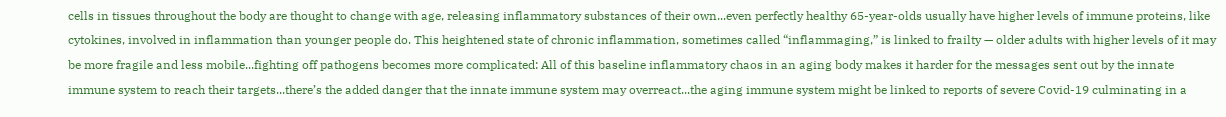cells in tissues throughout the body are thought to change with age, releasing inflammatory substances of their own...even perfectly healthy 65-year-olds usually have higher levels of immune proteins, like cytokines, involved in inflammation than younger people do. This heightened state of chronic inflammation, sometimes called “inflammaging,” is linked to frailty — older adults with higher levels of it may be more fragile and less mobile...fighting off pathogens becomes more complicated: All of this baseline inflammatory chaos in an aging body makes it harder for the messages sent out by the innate immune system to reach their targets...there’s the added danger that the innate immune system may overreact...the aging immune system might be linked to reports of severe Covid-19 culminating in a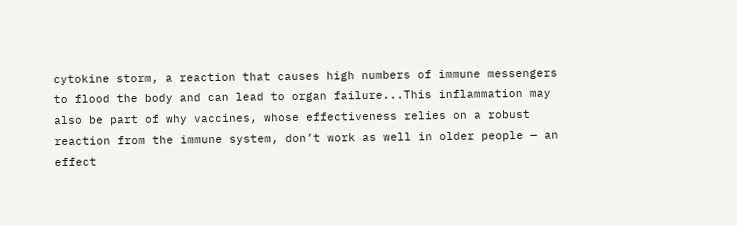cytokine storm, a reaction that causes high numbers of immune messengers to flood the body and can lead to organ failure...This inflammation may also be part of why vaccines, whose effectiveness relies on a robust reaction from the immune system, don’t work as well in older people — an effect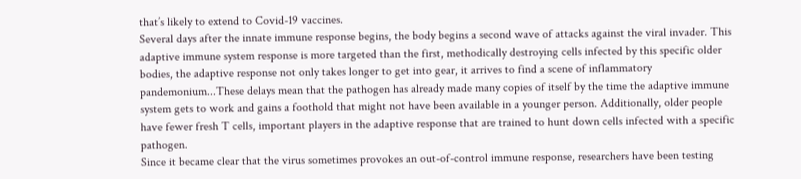that’s likely to extend to Covid-19 vaccines.
Several days after the innate immune response begins, the body begins a second wave of attacks against the viral invader. This adaptive immune system response is more targeted than the first, methodically destroying cells infected by this specific older bodies, the adaptive response not only takes longer to get into gear, it arrives to find a scene of inflammatory pandemonium...These delays mean that the pathogen has already made many copies of itself by the time the adaptive immune system gets to work and gains a foothold that might not have been available in a younger person. Additionally, older people have fewer fresh T cells, important players in the adaptive response that are trained to hunt down cells infected with a specific pathogen.
Since it became clear that the virus sometimes provokes an out-of-control immune response, researchers have been testing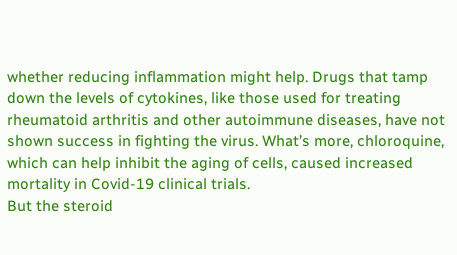whether reducing inflammation might help. Drugs that tamp down the levels of cytokines, like those used for treating rheumatoid arthritis and other autoimmune diseases, have not shown success in fighting the virus. What’s more, chloroquine, which can help inhibit the aging of cells, caused increased mortality in Covid-19 clinical trials.
But the steroid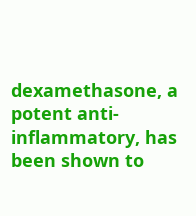dexamethasone, a potent anti-inflammatory, has been shown to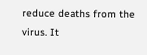reduce deaths from the virus. It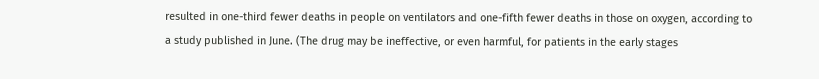resulted in one-third fewer deaths in people on ventilators and one-fifth fewer deaths in those on oxygen, according to a study published in June. (The drug may be ineffective, or even harmful, for patients in the early stages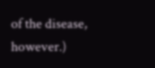of the disease, however.)